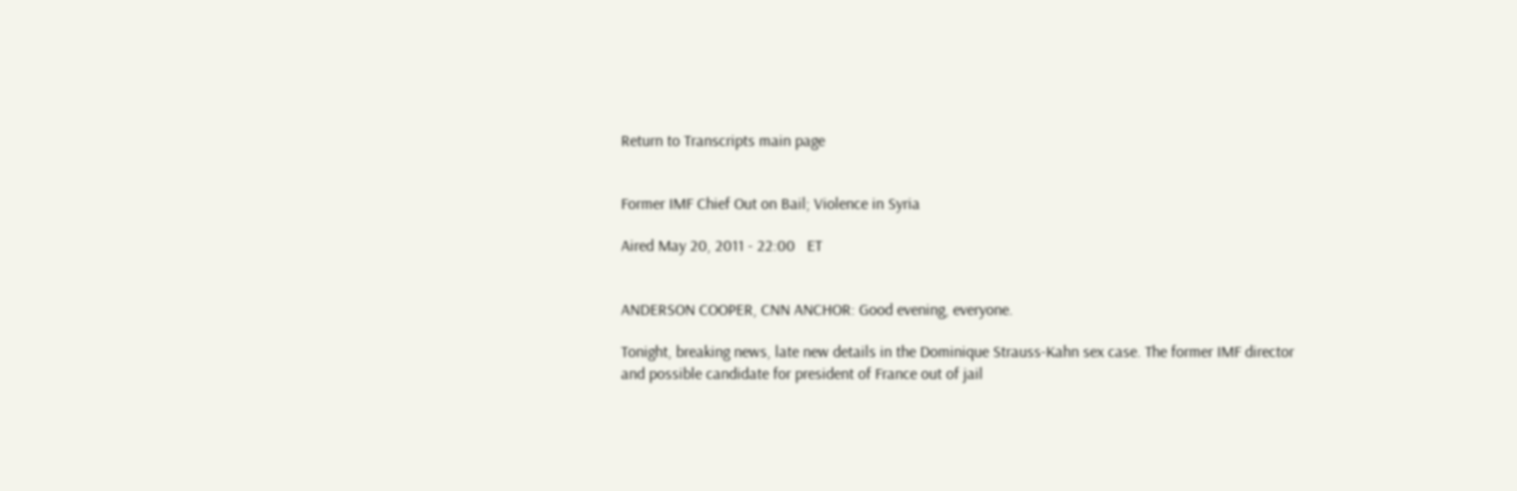Return to Transcripts main page


Former IMF Chief Out on Bail; Violence in Syria

Aired May 20, 2011 - 22:00   ET


ANDERSON COOPER, CNN ANCHOR: Good evening, everyone.

Tonight, breaking news, late new details in the Dominique Strauss-Kahn sex case. The former IMF director and possible candidate for president of France out of jail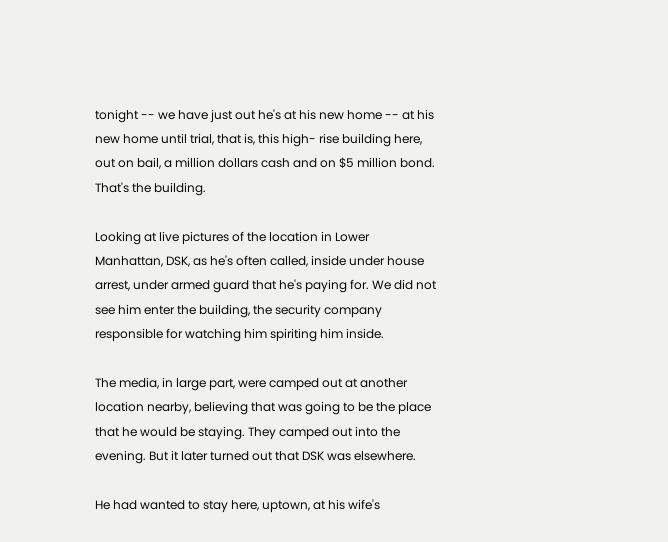tonight -- we have just out he's at his new home -- at his new home until trial, that is, this high- rise building here, out on bail, a million dollars cash and on $5 million bond. That's the building.

Looking at live pictures of the location in Lower Manhattan, DSK, as he's often called, inside under house arrest, under armed guard that he's paying for. We did not see him enter the building, the security company responsible for watching him spiriting him inside.

The media, in large part, were camped out at another location nearby, believing that was going to be the place that he would be staying. They camped out into the evening. But it later turned out that DSK was elsewhere.

He had wanted to stay here, uptown, at his wife's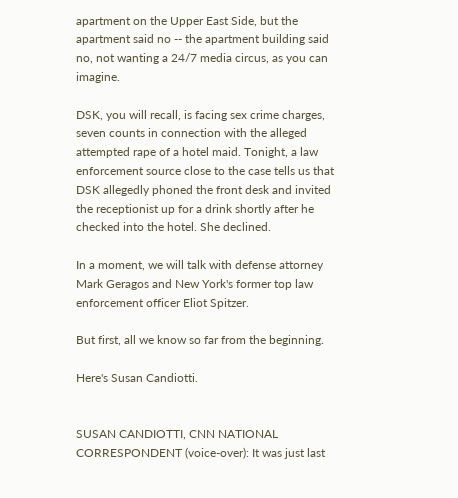apartment on the Upper East Side, but the apartment said no -- the apartment building said no, not wanting a 24/7 media circus, as you can imagine.

DSK, you will recall, is facing sex crime charges, seven counts in connection with the alleged attempted rape of a hotel maid. Tonight, a law enforcement source close to the case tells us that DSK allegedly phoned the front desk and invited the receptionist up for a drink shortly after he checked into the hotel. She declined.

In a moment, we will talk with defense attorney Mark Geragos and New York's former top law enforcement officer Eliot Spitzer.

But first, all we know so far from the beginning.

Here's Susan Candiotti.


SUSAN CANDIOTTI, CNN NATIONAL CORRESPONDENT (voice-over): It was just last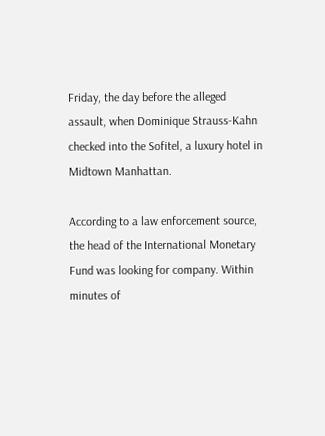Friday, the day before the alleged assault, when Dominique Strauss-Kahn checked into the Sofitel, a luxury hotel in Midtown Manhattan.

According to a law enforcement source, the head of the International Monetary Fund was looking for company. Within minutes of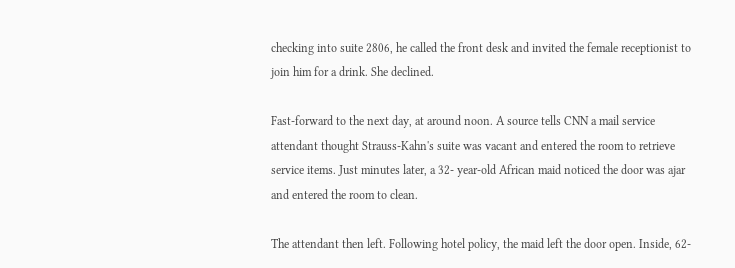checking into suite 2806, he called the front desk and invited the female receptionist to join him for a drink. She declined.

Fast-forward to the next day, at around noon. A source tells CNN a mail service attendant thought Strauss-Kahn's suite was vacant and entered the room to retrieve service items. Just minutes later, a 32- year-old African maid noticed the door was ajar and entered the room to clean.

The attendant then left. Following hotel policy, the maid left the door open. Inside, 62-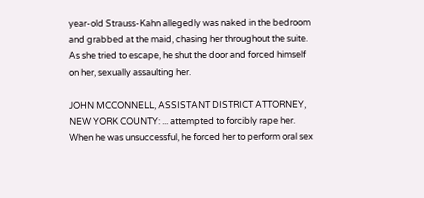year-old Strauss-Kahn allegedly was naked in the bedroom and grabbed at the maid, chasing her throughout the suite. As she tried to escape, he shut the door and forced himself on her, sexually assaulting her.

JOHN MCCONNELL, ASSISTANT DISTRICT ATTORNEY, NEW YORK COUNTY: ... attempted to forcibly rape her. When he was unsuccessful, he forced her to perform oral sex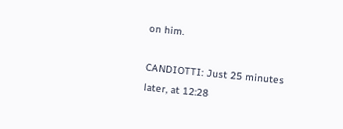on him.

CANDIOTTI: Just 25 minutes later, at 12:28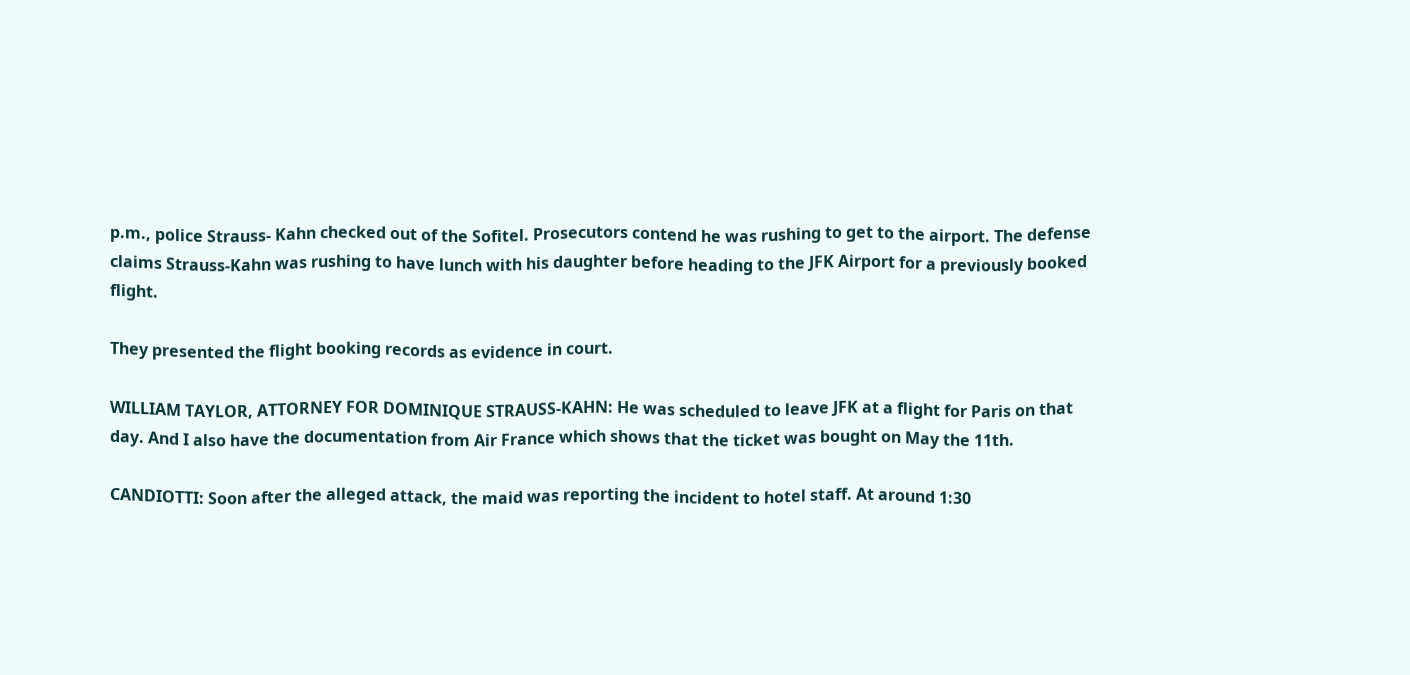p.m., police Strauss- Kahn checked out of the Sofitel. Prosecutors contend he was rushing to get to the airport. The defense claims Strauss-Kahn was rushing to have lunch with his daughter before heading to the JFK Airport for a previously booked flight.

They presented the flight booking records as evidence in court.

WILLIAM TAYLOR, ATTORNEY FOR DOMINIQUE STRAUSS-KAHN: He was scheduled to leave JFK at a flight for Paris on that day. And I also have the documentation from Air France which shows that the ticket was bought on May the 11th.

CANDIOTTI: Soon after the alleged attack, the maid was reporting the incident to hotel staff. At around 1:30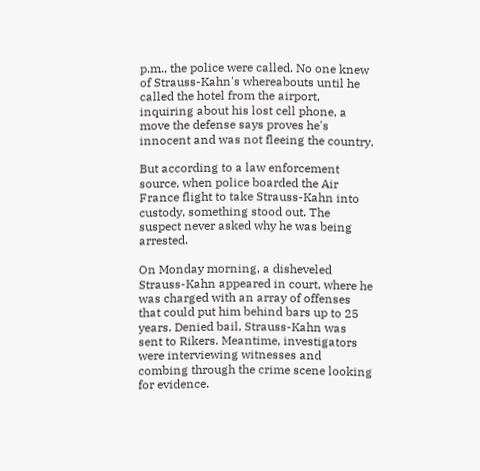p.m., the police were called. No one knew of Strauss-Kahn's whereabouts until he called the hotel from the airport, inquiring about his lost cell phone, a move the defense says proves he's innocent and was not fleeing the country.

But according to a law enforcement source, when police boarded the Air France flight to take Strauss-Kahn into custody, something stood out. The suspect never asked why he was being arrested.

On Monday morning, a disheveled Strauss-Kahn appeared in court, where he was charged with an array of offenses that could put him behind bars up to 25 years. Denied bail, Strauss-Kahn was sent to Rikers. Meantime, investigators were interviewing witnesses and combing through the crime scene looking for evidence.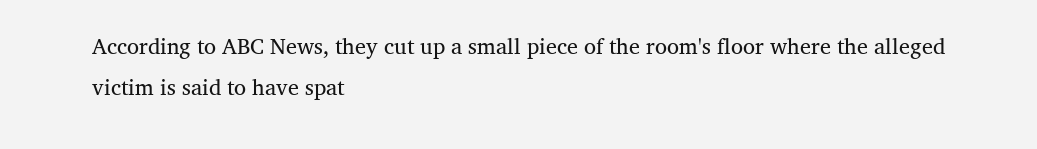According to ABC News, they cut up a small piece of the room's floor where the alleged victim is said to have spat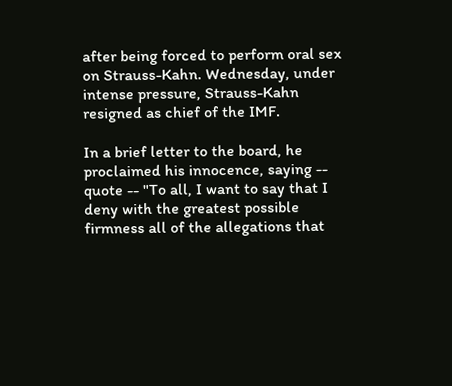after being forced to perform oral sex on Strauss-Kahn. Wednesday, under intense pressure, Strauss-Kahn resigned as chief of the IMF.

In a brief letter to the board, he proclaimed his innocence, saying -- quote -- "To all, I want to say that I deny with the greatest possible firmness all of the allegations that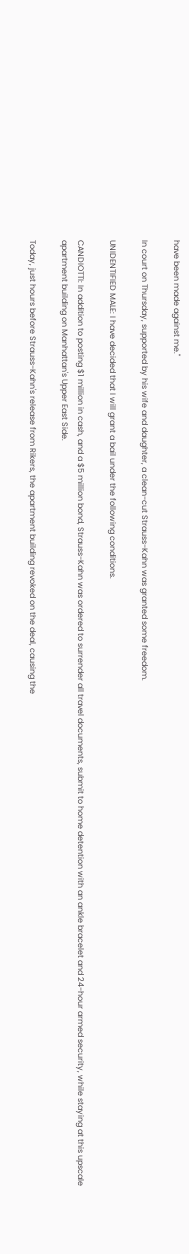have been made against me."

In court on Thursday, supported by his wife and daughter, a clean-cut Strauss-Kahn was granted some freedom.

UNIDENTIFIED MALE: I have decided that I will grant a bail under the following conditions.

CANDIOTTI: In addition to posting $1 million in cash, and a $5 million bond, Strauss-Kahn was ordered to surrender all travel documents, submit to home detention with an ankle bracelet and 24-hour armed security, while staying at this upscale apartment building on Manhattan's Upper East Side.

Today, just hours before Strauss-Kahn's release from Rikers, the apartment building revoked on the deal, causing the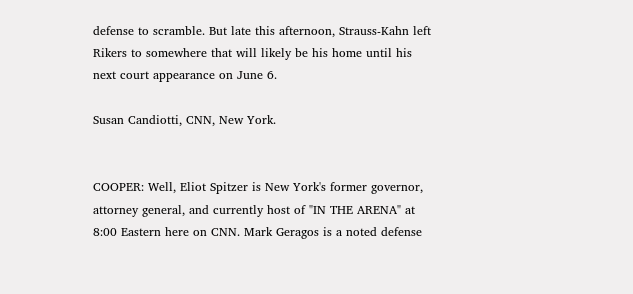defense to scramble. But late this afternoon, Strauss-Kahn left Rikers to somewhere that will likely be his home until his next court appearance on June 6.

Susan Candiotti, CNN, New York.


COOPER: Well, Eliot Spitzer is New York's former governor, attorney general, and currently host of "IN THE ARENA" at 8:00 Eastern here on CNN. Mark Geragos is a noted defense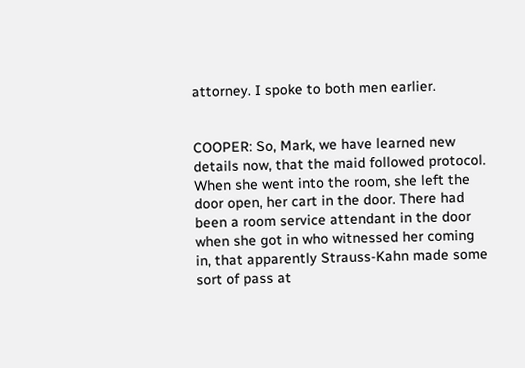attorney. I spoke to both men earlier.


COOPER: So, Mark, we have learned new details now, that the maid followed protocol. When she went into the room, she left the door open, her cart in the door. There had been a room service attendant in the door when she got in who witnessed her coming in, that apparently Strauss-Kahn made some sort of pass at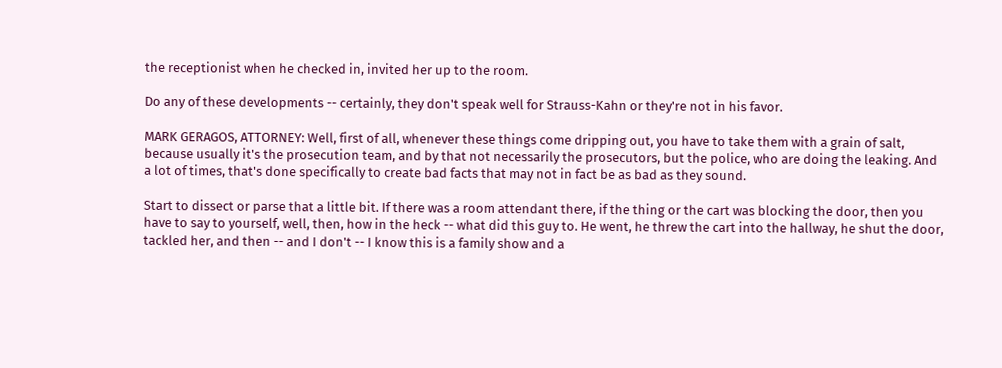the receptionist when he checked in, invited her up to the room.

Do any of these developments -- certainly, they don't speak well for Strauss-Kahn or they're not in his favor.

MARK GERAGOS, ATTORNEY: Well, first of all, whenever these things come dripping out, you have to take them with a grain of salt, because usually it's the prosecution team, and by that not necessarily the prosecutors, but the police, who are doing the leaking. And a lot of times, that's done specifically to create bad facts that may not in fact be as bad as they sound.

Start to dissect or parse that a little bit. If there was a room attendant there, if the thing or the cart was blocking the door, then you have to say to yourself, well, then, how in the heck -- what did this guy to. He went, he threw the cart into the hallway, he shut the door, tackled her, and then -- and I don't -- I know this is a family show and a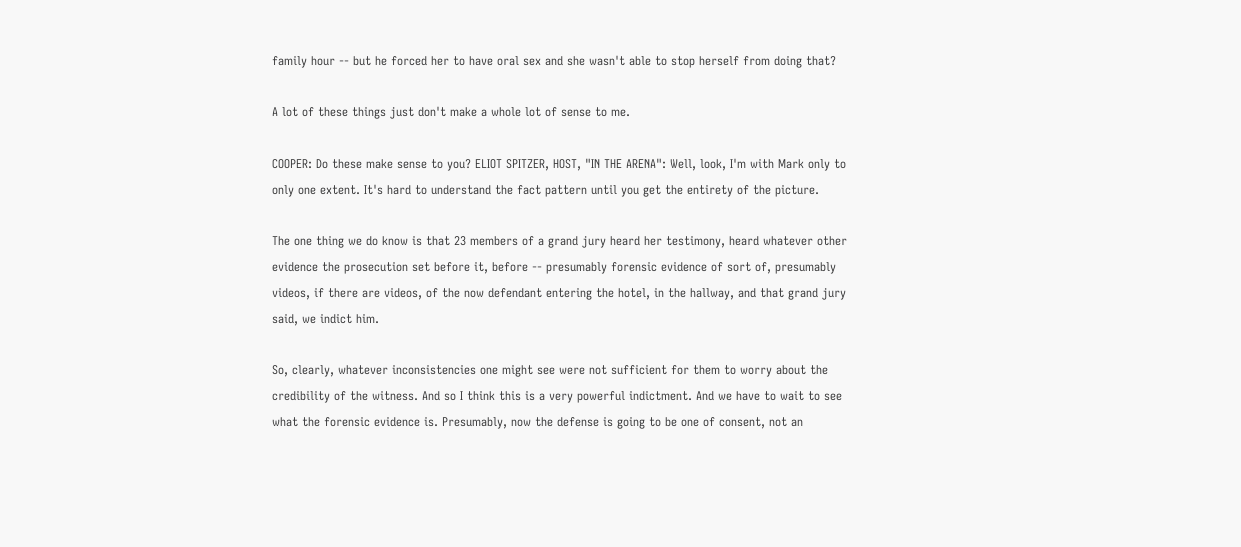family hour -- but he forced her to have oral sex and she wasn't able to stop herself from doing that?

A lot of these things just don't make a whole lot of sense to me.

COOPER: Do these make sense to you? ELIOT SPITZER, HOST, "IN THE ARENA": Well, look, I'm with Mark only to only one extent. It's hard to understand the fact pattern until you get the entirety of the picture.

The one thing we do know is that 23 members of a grand jury heard her testimony, heard whatever other evidence the prosecution set before it, before -- presumably forensic evidence of sort of, presumably videos, if there are videos, of the now defendant entering the hotel, in the hallway, and that grand jury said, we indict him.

So, clearly, whatever inconsistencies one might see were not sufficient for them to worry about the credibility of the witness. And so I think this is a very powerful indictment. And we have to wait to see what the forensic evidence is. Presumably, now the defense is going to be one of consent, not an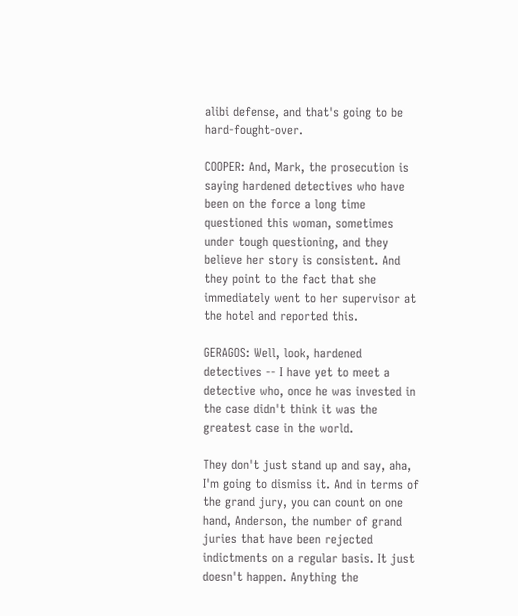alibi defense, and that's going to be hard-fought-over.

COOPER: And, Mark, the prosecution is saying hardened detectives who have been on the force a long time questioned this woman, sometimes under tough questioning, and they believe her story is consistent. And they point to the fact that she immediately went to her supervisor at the hotel and reported this.

GERAGOS: Well, look, hardened detectives -- I have yet to meet a detective who, once he was invested in the case didn't think it was the greatest case in the world.

They don't just stand up and say, aha, I'm going to dismiss it. And in terms of the grand jury, you can count on one hand, Anderson, the number of grand juries that have been rejected indictments on a regular basis. It just doesn't happen. Anything the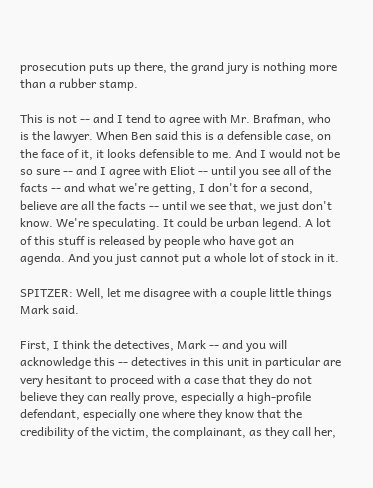prosecution puts up there, the grand jury is nothing more than a rubber stamp.

This is not -- and I tend to agree with Mr. Brafman, who is the lawyer. When Ben said this is a defensible case, on the face of it, it looks defensible to me. And I would not be so sure -- and I agree with Eliot -- until you see all of the facts -- and what we're getting, I don't for a second, believe are all the facts -- until we see that, we just don't know. We're speculating. It could be urban legend. A lot of this stuff is released by people who have got an agenda. And you just cannot put a whole lot of stock in it.

SPITZER: Well, let me disagree with a couple little things Mark said.

First, I think the detectives, Mark -- and you will acknowledge this -- detectives in this unit in particular are very hesitant to proceed with a case that they do not believe they can really prove, especially a high-profile defendant, especially one where they know that the credibility of the victim, the complainant, as they call her,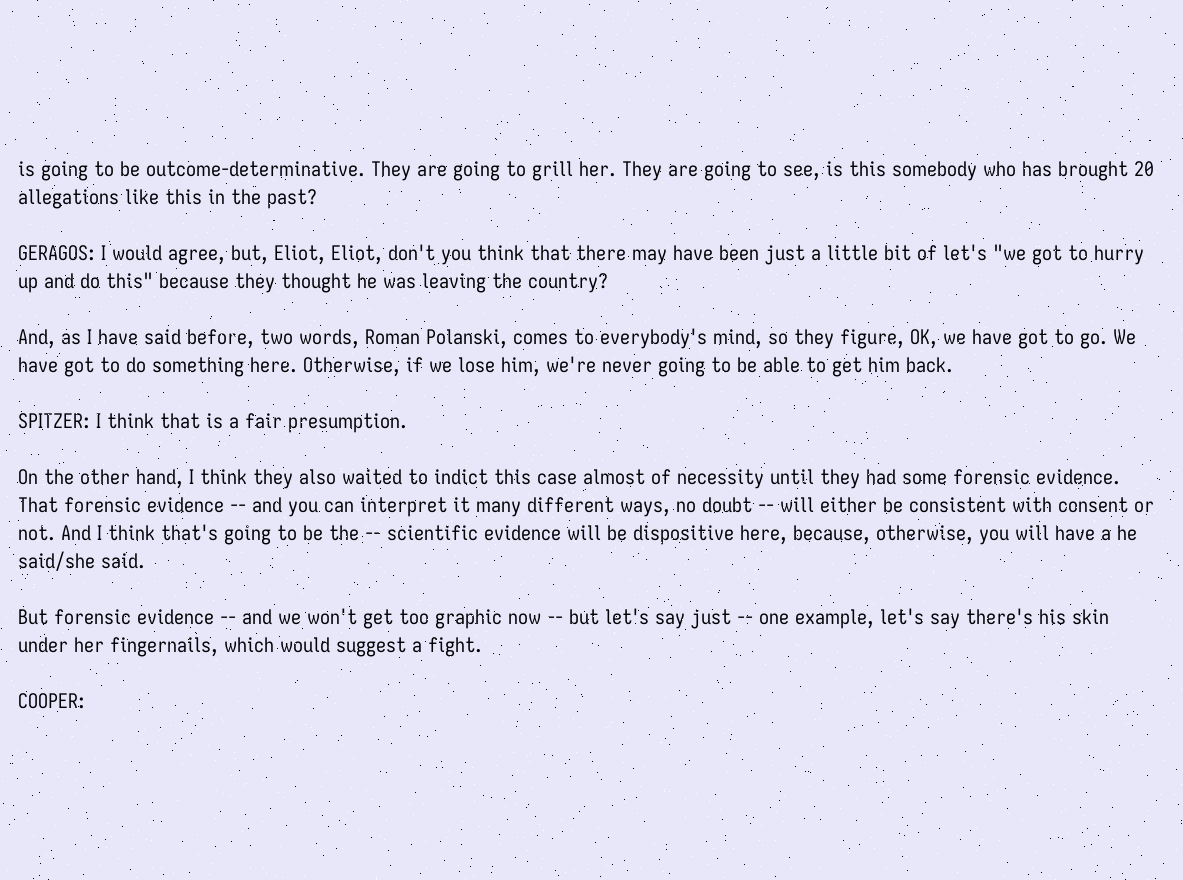is going to be outcome-determinative. They are going to grill her. They are going to see, is this somebody who has brought 20 allegations like this in the past?

GERAGOS: I would agree, but, Eliot, Eliot, don't you think that there may have been just a little bit of let's "we got to hurry up and do this" because they thought he was leaving the country?

And, as I have said before, two words, Roman Polanski, comes to everybody's mind, so they figure, OK, we have got to go. We have got to do something here. Otherwise, if we lose him, we're never going to be able to get him back.

SPITZER: I think that is a fair presumption.

On the other hand, I think they also waited to indict this case almost of necessity until they had some forensic evidence. That forensic evidence -- and you can interpret it many different ways, no doubt -- will either be consistent with consent or not. And I think that's going to be the -- scientific evidence will be dispositive here, because, otherwise, you will have a he said/she said.

But forensic evidence -- and we won't get too graphic now -- but let's say just -- one example, let's say there's his skin under her fingernails, which would suggest a fight.

COOPER: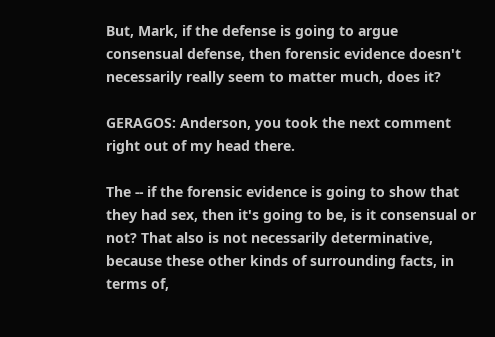But, Mark, if the defense is going to argue consensual defense, then forensic evidence doesn't necessarily really seem to matter much, does it?

GERAGOS: Anderson, you took the next comment right out of my head there.

The -- if the forensic evidence is going to show that they had sex, then it's going to be, is it consensual or not? That also is not necessarily determinative, because these other kinds of surrounding facts, in terms of,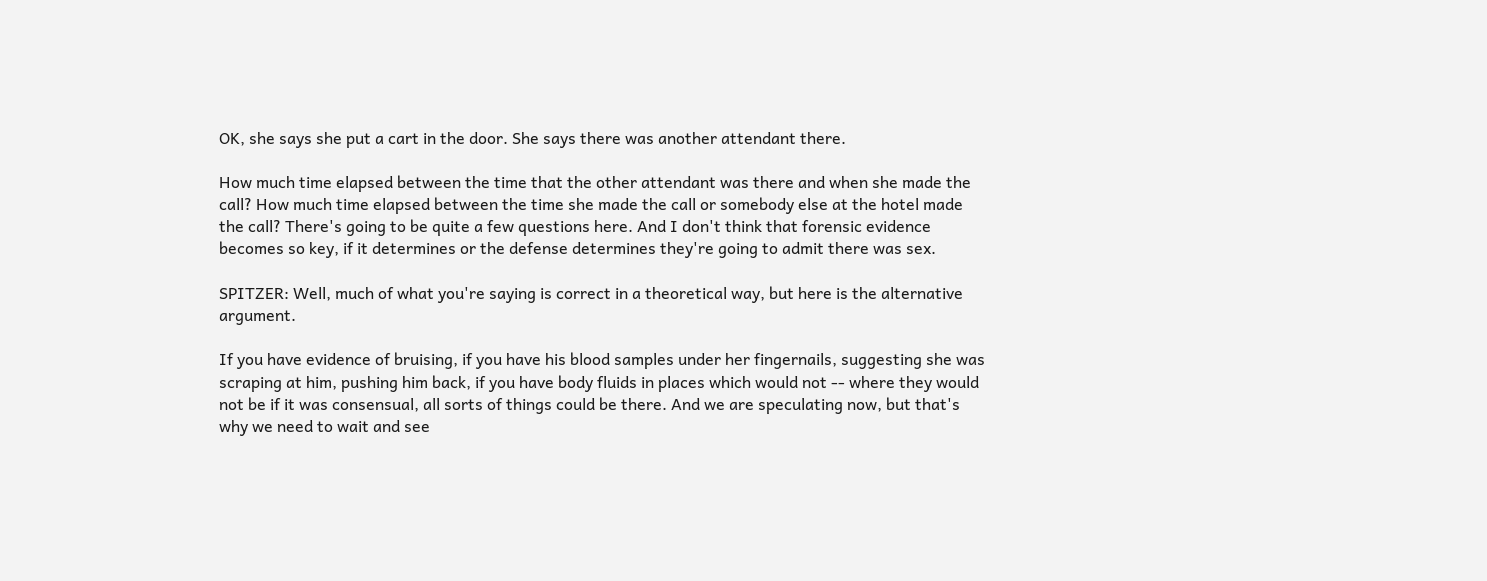OK, she says she put a cart in the door. She says there was another attendant there.

How much time elapsed between the time that the other attendant was there and when she made the call? How much time elapsed between the time she made the call or somebody else at the hotel made the call? There's going to be quite a few questions here. And I don't think that forensic evidence becomes so key, if it determines or the defense determines they're going to admit there was sex.

SPITZER: Well, much of what you're saying is correct in a theoretical way, but here is the alternative argument.

If you have evidence of bruising, if you have his blood samples under her fingernails, suggesting she was scraping at him, pushing him back, if you have body fluids in places which would not -- where they would not be if it was consensual, all sorts of things could be there. And we are speculating now, but that's why we need to wait and see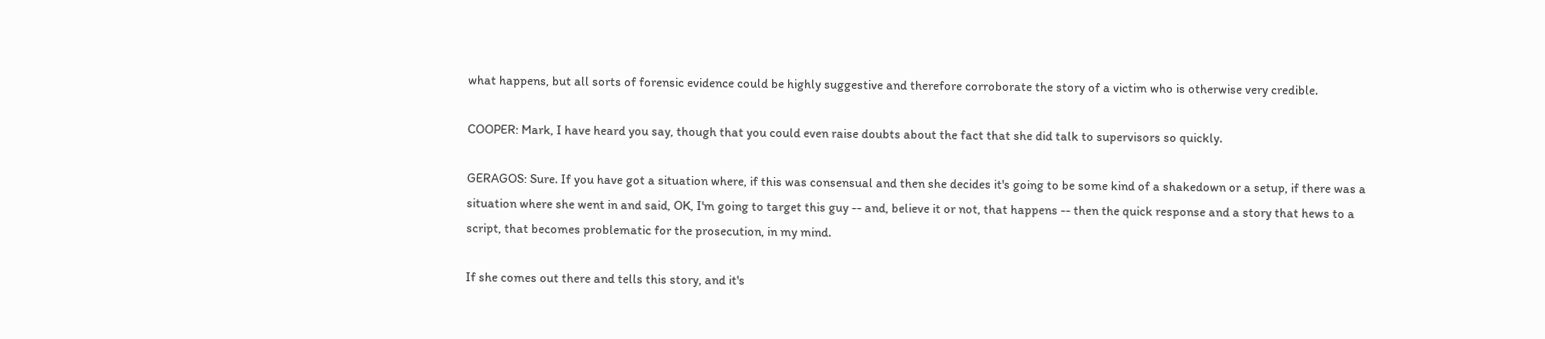what happens, but all sorts of forensic evidence could be highly suggestive and therefore corroborate the story of a victim who is otherwise very credible.

COOPER: Mark, I have heard you say, though that you could even raise doubts about the fact that she did talk to supervisors so quickly.

GERAGOS: Sure. If you have got a situation where, if this was consensual and then she decides it's going to be some kind of a shakedown or a setup, if there was a situation where she went in and said, OK, I'm going to target this guy -- and, believe it or not, that happens -- then the quick response and a story that hews to a script, that becomes problematic for the prosecution, in my mind.

If she comes out there and tells this story, and it's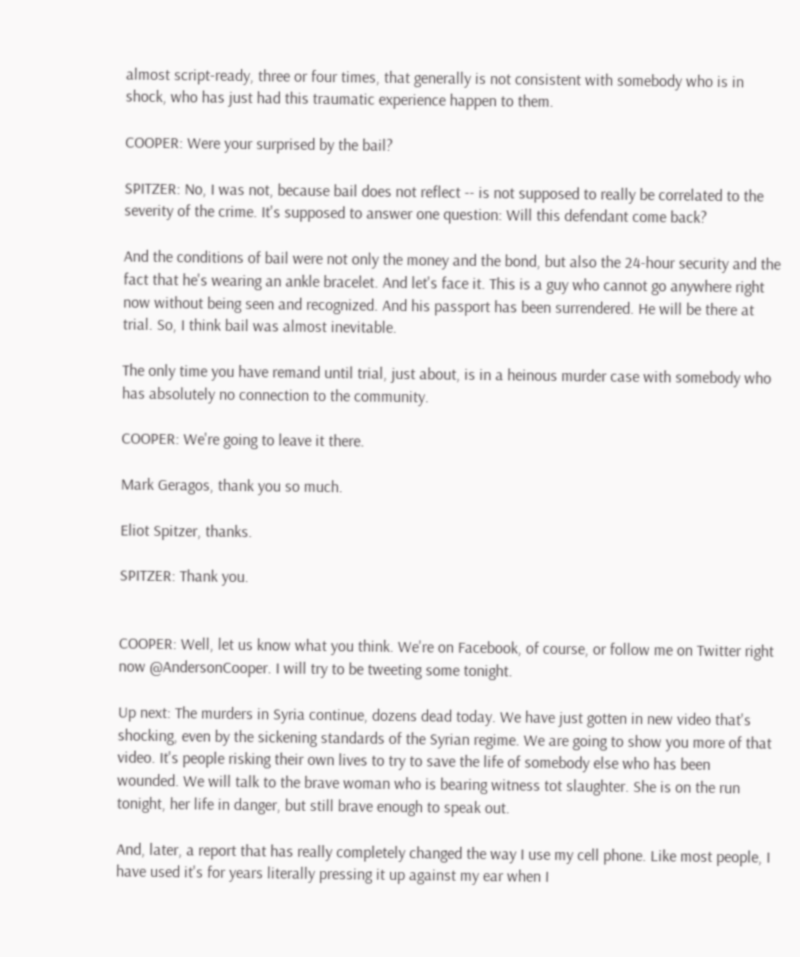almost script-ready, three or four times, that generally is not consistent with somebody who is in shock, who has just had this traumatic experience happen to them.

COOPER: Were your surprised by the bail?

SPITZER: No, I was not, because bail does not reflect -- is not supposed to really be correlated to the severity of the crime. It's supposed to answer one question: Will this defendant come back?

And the conditions of bail were not only the money and the bond, but also the 24-hour security and the fact that he's wearing an ankle bracelet. And let's face it. This is a guy who cannot go anywhere right now without being seen and recognized. And his passport has been surrendered. He will be there at trial. So, I think bail was almost inevitable.

The only time you have remand until trial, just about, is in a heinous murder case with somebody who has absolutely no connection to the community.

COOPER: We're going to leave it there.

Mark Geragos, thank you so much.

Eliot Spitzer, thanks.

SPITZER: Thank you.


COOPER: Well, let us know what you think. We're on Facebook, of course, or follow me on Twitter right now @AndersonCooper. I will try to be tweeting some tonight.

Up next: The murders in Syria continue, dozens dead today. We have just gotten in new video that's shocking, even by the sickening standards of the Syrian regime. We are going to show you more of that video. It's people risking their own lives to try to save the life of somebody else who has been wounded. We will talk to the brave woman who is bearing witness tot slaughter. She is on the run tonight, her life in danger, but still brave enough to speak out.

And, later, a report that has really completely changed the way I use my cell phone. Like most people, I have used it's for years literally pressing it up against my ear when I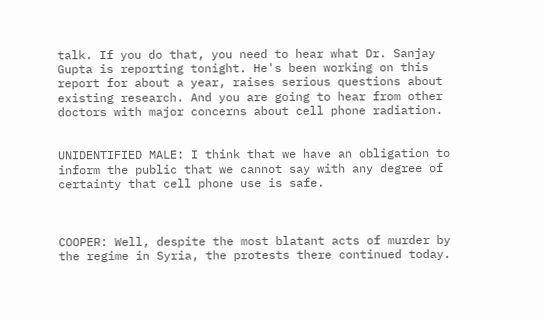talk. If you do that, you need to hear what Dr. Sanjay Gupta is reporting tonight. He's been working on this report for about a year, raises serious questions about existing research. And you are going to hear from other doctors with major concerns about cell phone radiation.


UNIDENTIFIED MALE: I think that we have an obligation to inform the public that we cannot say with any degree of certainty that cell phone use is safe.



COOPER: Well, despite the most blatant acts of murder by the regime in Syria, the protests there continued today.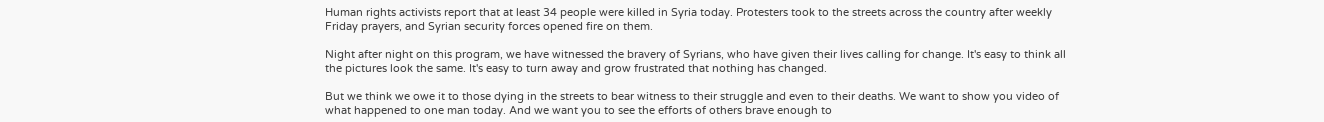Human rights activists report that at least 34 people were killed in Syria today. Protesters took to the streets across the country after weekly Friday prayers, and Syrian security forces opened fire on them.

Night after night on this program, we have witnessed the bravery of Syrians, who have given their lives calling for change. It's easy to think all the pictures look the same. It's easy to turn away and grow frustrated that nothing has changed.

But we think we owe it to those dying in the streets to bear witness to their struggle and even to their deaths. We want to show you video of what happened to one man today. And we want you to see the efforts of others brave enough to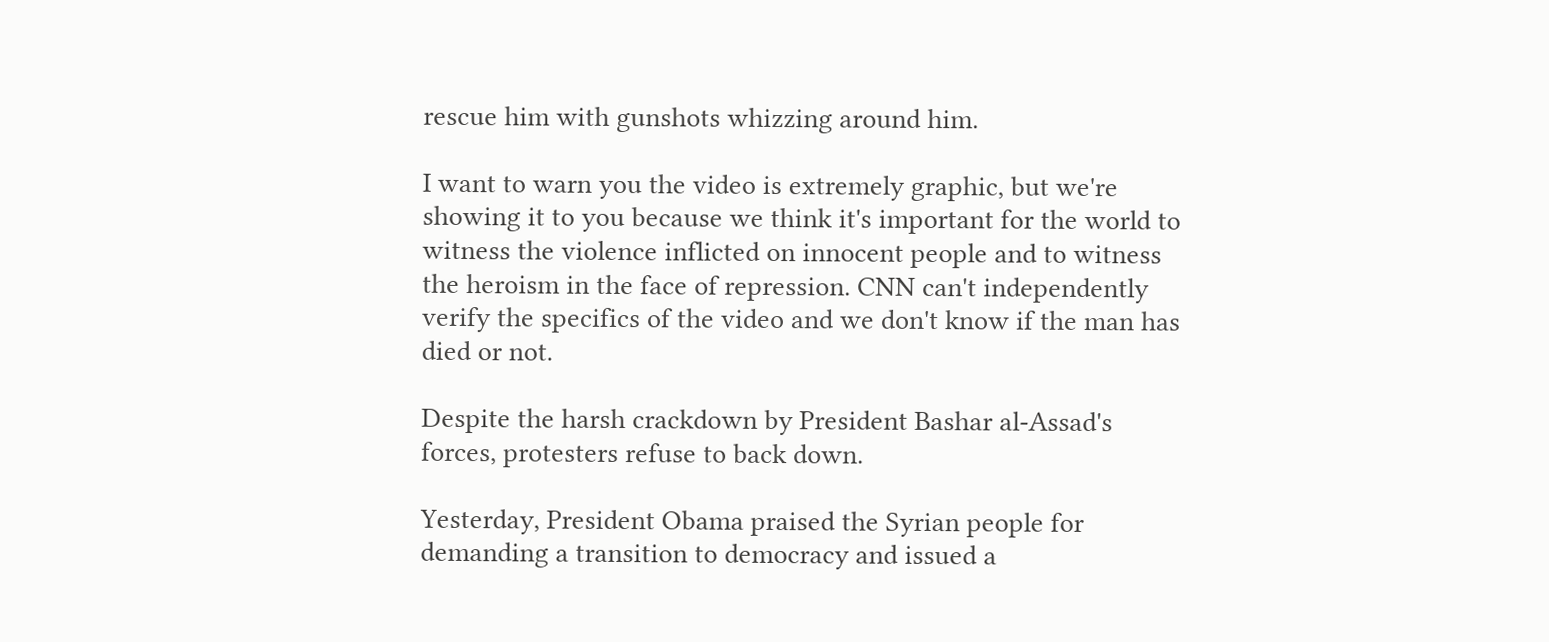rescue him with gunshots whizzing around him.

I want to warn you the video is extremely graphic, but we're showing it to you because we think it's important for the world to witness the violence inflicted on innocent people and to witness the heroism in the face of repression. CNN can't independently verify the specifics of the video and we don't know if the man has died or not.

Despite the harsh crackdown by President Bashar al-Assad's forces, protesters refuse to back down.

Yesterday, President Obama praised the Syrian people for demanding a transition to democracy and issued a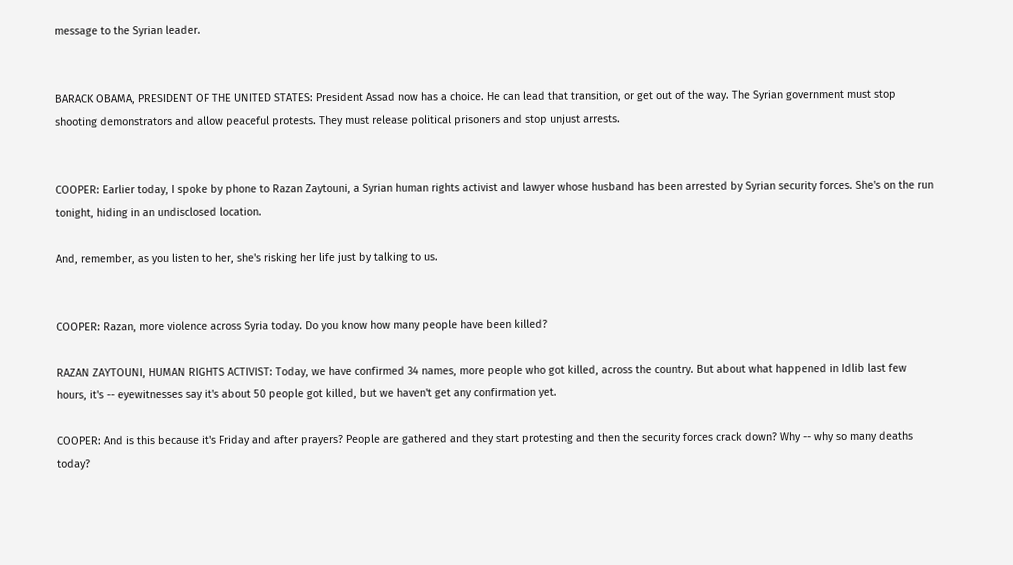message to the Syrian leader.


BARACK OBAMA, PRESIDENT OF THE UNITED STATES: President Assad now has a choice. He can lead that transition, or get out of the way. The Syrian government must stop shooting demonstrators and allow peaceful protests. They must release political prisoners and stop unjust arrests.


COOPER: Earlier today, I spoke by phone to Razan Zaytouni, a Syrian human rights activist and lawyer whose husband has been arrested by Syrian security forces. She's on the run tonight, hiding in an undisclosed location.

And, remember, as you listen to her, she's risking her life just by talking to us.


COOPER: Razan, more violence across Syria today. Do you know how many people have been killed?

RAZAN ZAYTOUNI, HUMAN RIGHTS ACTIVIST: Today, we have confirmed 34 names, more people who got killed, across the country. But about what happened in Idlib last few hours, it's -- eyewitnesses say it's about 50 people got killed, but we haven't get any confirmation yet.

COOPER: And is this because it's Friday and after prayers? People are gathered and they start protesting and then the security forces crack down? Why -- why so many deaths today?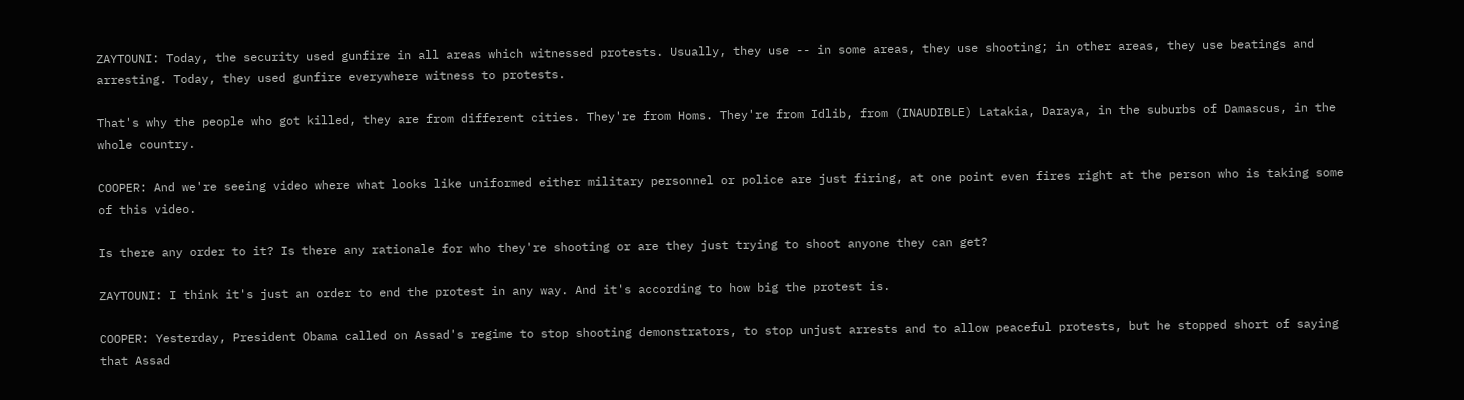ZAYTOUNI: Today, the security used gunfire in all areas which witnessed protests. Usually, they use -- in some areas, they use shooting; in other areas, they use beatings and arresting. Today, they used gunfire everywhere witness to protests.

That's why the people who got killed, they are from different cities. They're from Homs. They're from Idlib, from (INAUDIBLE) Latakia, Daraya, in the suburbs of Damascus, in the whole country.

COOPER: And we're seeing video where what looks like uniformed either military personnel or police are just firing, at one point even fires right at the person who is taking some of this video.

Is there any order to it? Is there any rationale for who they're shooting or are they just trying to shoot anyone they can get?

ZAYTOUNI: I think it's just an order to end the protest in any way. And it's according to how big the protest is.

COOPER: Yesterday, President Obama called on Assad's regime to stop shooting demonstrators, to stop unjust arrests and to allow peaceful protests, but he stopped short of saying that Assad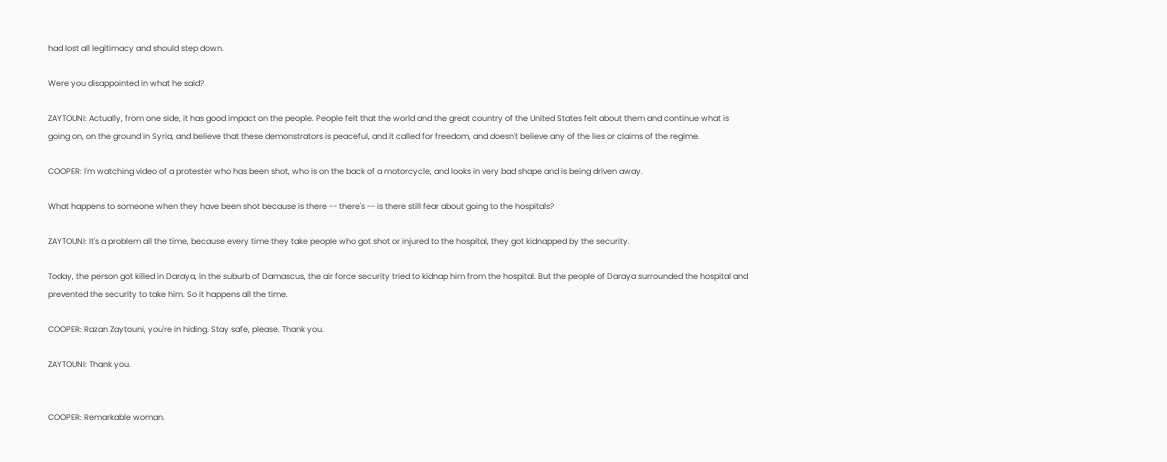had lost all legitimacy and should step down.

Were you disappointed in what he said?

ZAYTOUNI: Actually, from one side, it has good impact on the people. People felt that the world and the great country of the United States felt about them and continue what is going on, on the ground in Syria, and believe that these demonstrators is peaceful, and it called for freedom, and doesn't believe any of the lies or claims of the regime.

COOPER: I'm watching video of a protester who has been shot, who is on the back of a motorcycle, and looks in very bad shape and is being driven away.

What happens to someone when they have been shot because is there -- there's -- is there still fear about going to the hospitals?

ZAYTOUNI: It's a problem all the time, because every time they take people who got shot or injured to the hospital, they got kidnapped by the security.

Today, the person got killed in Daraya, in the suburb of Damascus, the air force security tried to kidnap him from the hospital. But the people of Daraya surrounded the hospital and prevented the security to take him. So it happens all the time.

COOPER: Razan Zaytouni, you're in hiding. Stay safe, please. Thank you.

ZAYTOUNI: Thank you.


COOPER: Remarkable woman.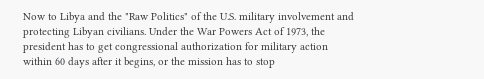Now to Libya and the "Raw Politics" of the U.S. military involvement and protecting Libyan civilians. Under the War Powers Act of 1973, the president has to get congressional authorization for military action within 60 days after it begins, or the mission has to stop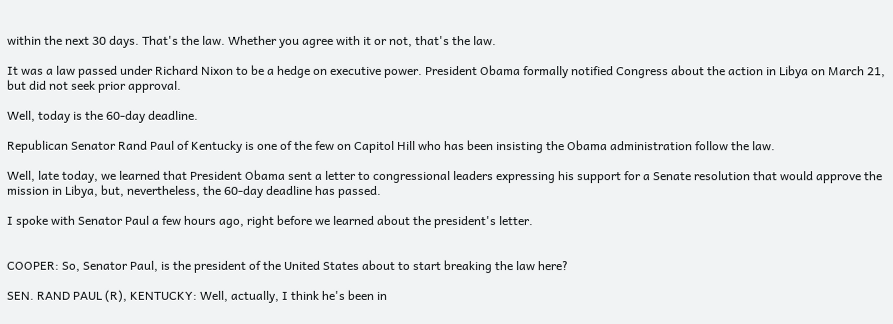within the next 30 days. That's the law. Whether you agree with it or not, that's the law.

It was a law passed under Richard Nixon to be a hedge on executive power. President Obama formally notified Congress about the action in Libya on March 21, but did not seek prior approval.

Well, today is the 60-day deadline.

Republican Senator Rand Paul of Kentucky is one of the few on Capitol Hill who has been insisting the Obama administration follow the law.

Well, late today, we learned that President Obama sent a letter to congressional leaders expressing his support for a Senate resolution that would approve the mission in Libya, but, nevertheless, the 60-day deadline has passed.

I spoke with Senator Paul a few hours ago, right before we learned about the president's letter.


COOPER: So, Senator Paul, is the president of the United States about to start breaking the law here?

SEN. RAND PAUL (R), KENTUCKY: Well, actually, I think he's been in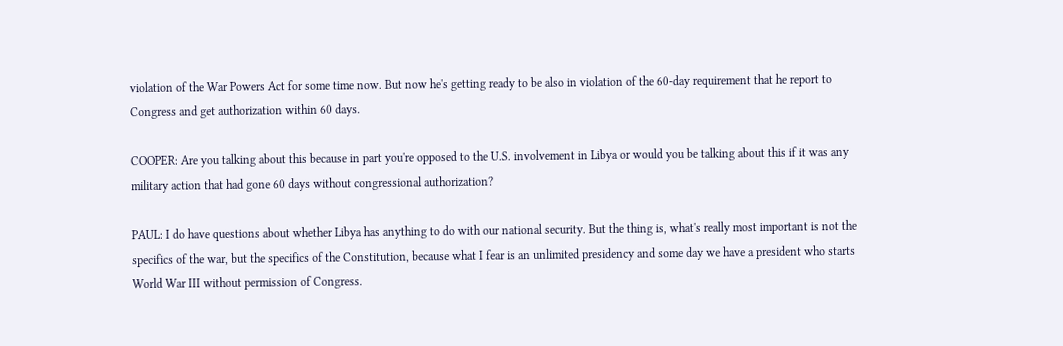violation of the War Powers Act for some time now. But now he's getting ready to be also in violation of the 60-day requirement that he report to Congress and get authorization within 60 days.

COOPER: Are you talking about this because in part you're opposed to the U.S. involvement in Libya or would you be talking about this if it was any military action that had gone 60 days without congressional authorization?

PAUL: I do have questions about whether Libya has anything to do with our national security. But the thing is, what's really most important is not the specifics of the war, but the specifics of the Constitution, because what I fear is an unlimited presidency and some day we have a president who starts World War III without permission of Congress.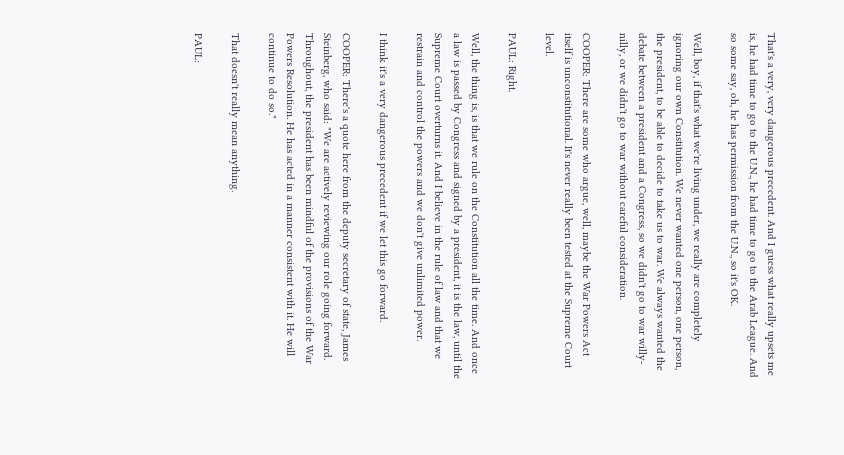That's a very, very dangerous precedent. And I guess what really upsets me is, he had time to go to the U.N., he had time to go to the Arab League. And so some say, oh, he has permission from the U.N., so it's OK.

Well, boy, if that's what we're living under, we really are completely ignoring our own Constitution. We never wanted one person, one person, the president, to be able to decide to take us to war. We always wanted the debate between a president and a Congress, so we didn't go to war willy-nilly, or we didn't go to war without careful consideration.

COOPER: There are some who argue, well, maybe the War Powers Act itself is unconstitutional. It's never really been tested at the Supreme Court level.

PAUL: Right.

Well, the thing is, is that we rule on the Constitution all the time. And once a law is passed by Congress and signed by a president, it is the law, until the Supreme Court overturns it. And I believe in the rule of law and that we restrain and control the powers and we don't give unlimited power.

I think it's a very dangerous precedent if we let this go forward.

COOPER: There's a quote here from the deputy secretary of state, James Steinberg, who said: "We are actively reviewing our role going forward. Throughout, the president has been mindful of the provisions of the War Powers Resolution. He has acted in a manner consistent with it. He will continue to do so."

That doesn't really mean anything.

PAUL: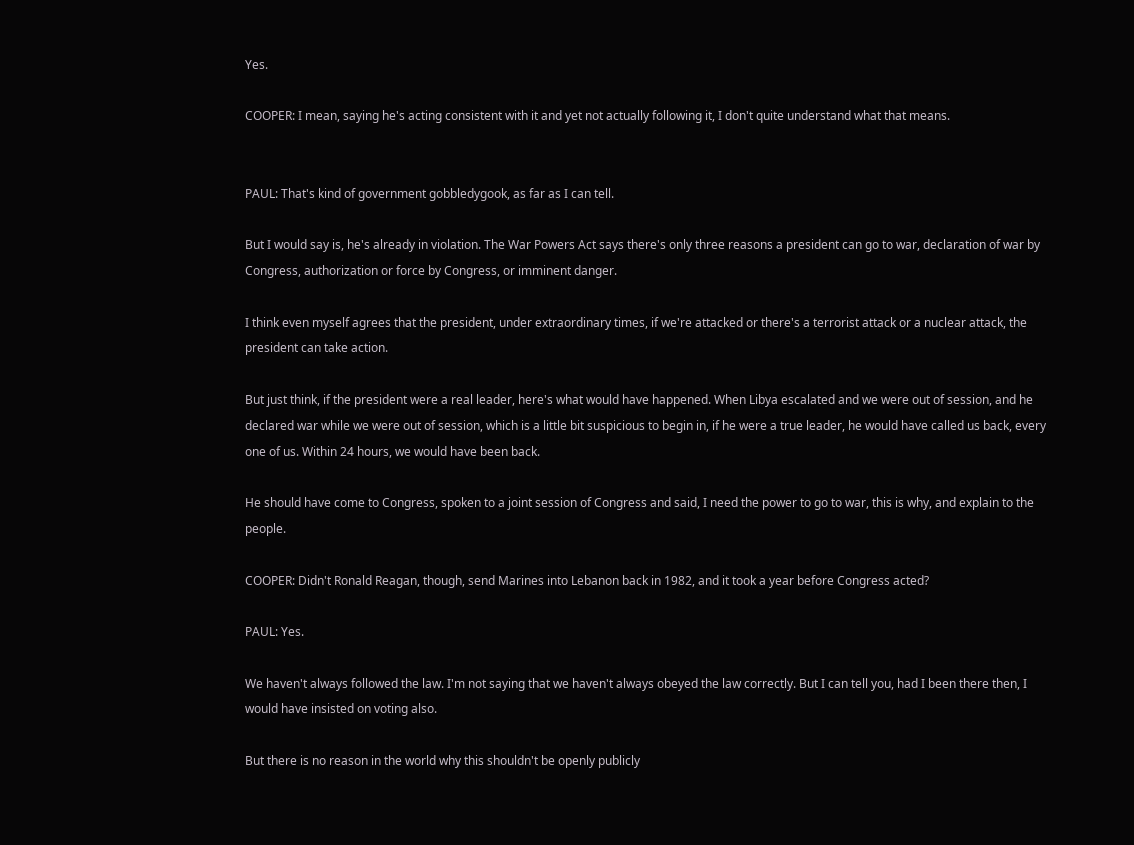Yes.

COOPER: I mean, saying he's acting consistent with it and yet not actually following it, I don't quite understand what that means.


PAUL: That's kind of government gobbledygook, as far as I can tell.

But I would say is, he's already in violation. The War Powers Act says there's only three reasons a president can go to war, declaration of war by Congress, authorization or force by Congress, or imminent danger.

I think even myself agrees that the president, under extraordinary times, if we're attacked or there's a terrorist attack or a nuclear attack, the president can take action.

But just think, if the president were a real leader, here's what would have happened. When Libya escalated and we were out of session, and he declared war while we were out of session, which is a little bit suspicious to begin in, if he were a true leader, he would have called us back, every one of us. Within 24 hours, we would have been back.

He should have come to Congress, spoken to a joint session of Congress and said, I need the power to go to war, this is why, and explain to the people.

COOPER: Didn't Ronald Reagan, though, send Marines into Lebanon back in 1982, and it took a year before Congress acted?

PAUL: Yes.

We haven't always followed the law. I'm not saying that we haven't always obeyed the law correctly. But I can tell you, had I been there then, I would have insisted on voting also.

But there is no reason in the world why this shouldn't be openly publicly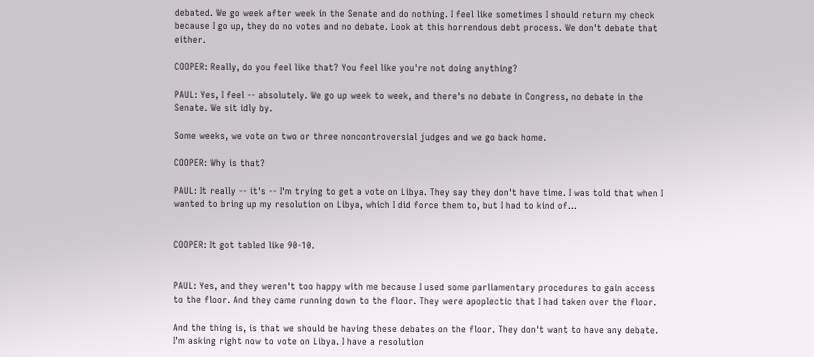debated. We go week after week in the Senate and do nothing. I feel like sometimes I should return my check because I go up, they do no votes and no debate. Look at this horrendous debt process. We don't debate that either.

COOPER: Really, do you feel like that? You feel like you're not doing anything?

PAUL: Yes, I feel -- absolutely. We go up week to week, and there's no debate in Congress, no debate in the Senate. We sit idly by.

Some weeks, we vote on two or three noncontroversial judges and we go back home.

COOPER: Why is that?

PAUL: It really -- it's -- I'm trying to get a vote on Libya. They say they don't have time. I was told that when I wanted to bring up my resolution on Libya, which I did force them to, but I had to kind of...


COOPER: It got tabled like 90-10.


PAUL: Yes, and they weren't too happy with me because I used some parliamentary procedures to gain access to the floor. And they came running down to the floor. They were apoplectic that I had taken over the floor.

And the thing is, is that we should be having these debates on the floor. They don't want to have any debate. I'm asking right now to vote on Libya. I have a resolution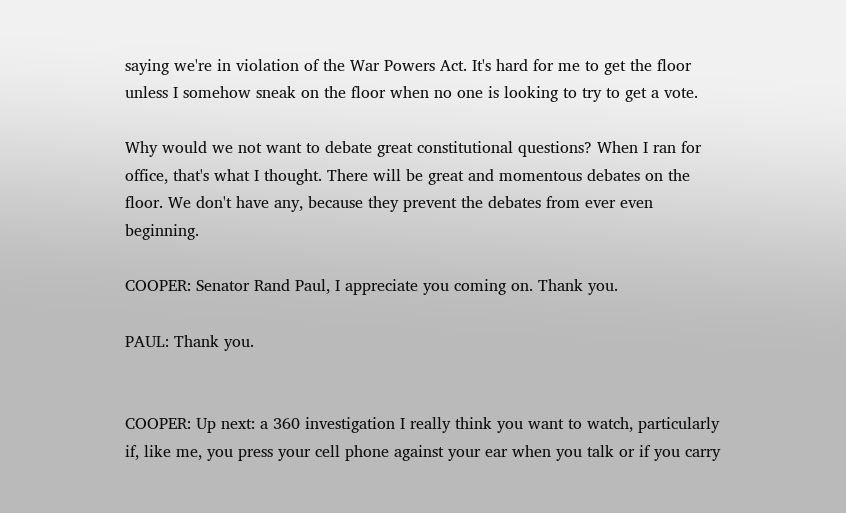saying we're in violation of the War Powers Act. It's hard for me to get the floor unless I somehow sneak on the floor when no one is looking to try to get a vote.

Why would we not want to debate great constitutional questions? When I ran for office, that's what I thought. There will be great and momentous debates on the floor. We don't have any, because they prevent the debates from ever even beginning.

COOPER: Senator Rand Paul, I appreciate you coming on. Thank you.

PAUL: Thank you.


COOPER: Up next: a 360 investigation I really think you want to watch, particularly if, like me, you press your cell phone against your ear when you talk or if you carry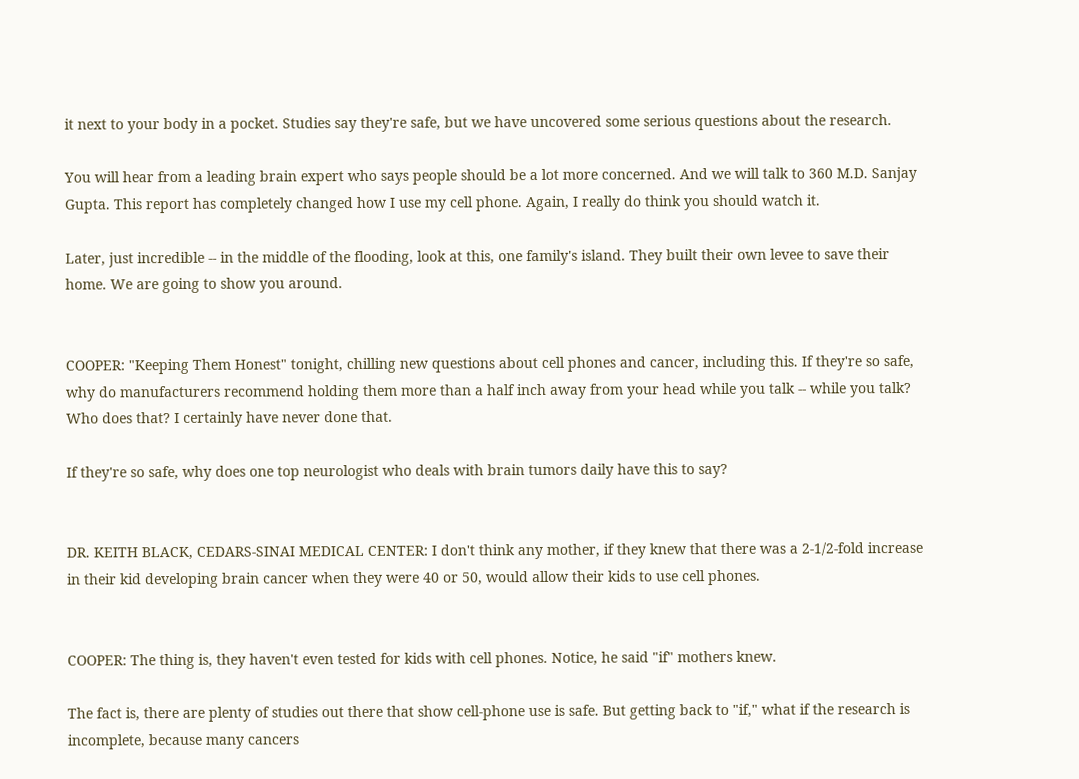it next to your body in a pocket. Studies say they're safe, but we have uncovered some serious questions about the research.

You will hear from a leading brain expert who says people should be a lot more concerned. And we will talk to 360 M.D. Sanjay Gupta. This report has completely changed how I use my cell phone. Again, I really do think you should watch it.

Later, just incredible -- in the middle of the flooding, look at this, one family's island. They built their own levee to save their home. We are going to show you around.


COOPER: "Keeping Them Honest" tonight, chilling new questions about cell phones and cancer, including this. If they're so safe, why do manufacturers recommend holding them more than a half inch away from your head while you talk -- while you talk? Who does that? I certainly have never done that.

If they're so safe, why does one top neurologist who deals with brain tumors daily have this to say?


DR. KEITH BLACK, CEDARS-SINAI MEDICAL CENTER: I don't think any mother, if they knew that there was a 2-1/2-fold increase in their kid developing brain cancer when they were 40 or 50, would allow their kids to use cell phones.


COOPER: The thing is, they haven't even tested for kids with cell phones. Notice, he said "if" mothers knew.

The fact is, there are plenty of studies out there that show cell-phone use is safe. But getting back to "if," what if the research is incomplete, because many cancers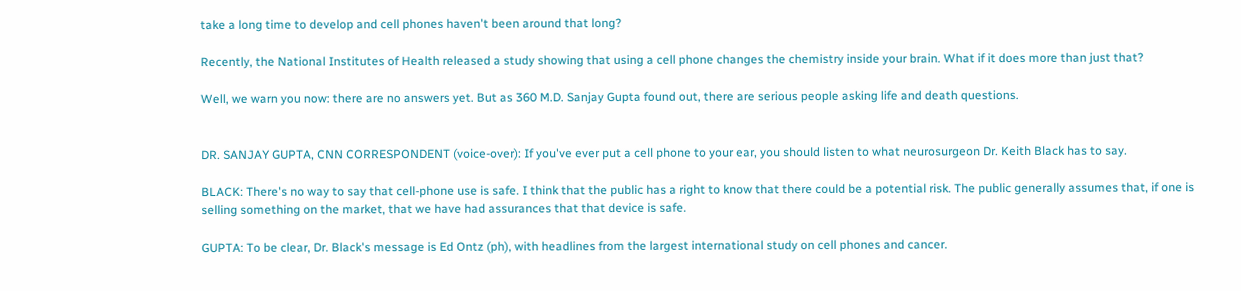take a long time to develop and cell phones haven't been around that long?

Recently, the National Institutes of Health released a study showing that using a cell phone changes the chemistry inside your brain. What if it does more than just that?

Well, we warn you now: there are no answers yet. But as 360 M.D. Sanjay Gupta found out, there are serious people asking life and death questions.


DR. SANJAY GUPTA, CNN CORRESPONDENT (voice-over): If you've ever put a cell phone to your ear, you should listen to what neurosurgeon Dr. Keith Black has to say.

BLACK: There's no way to say that cell-phone use is safe. I think that the public has a right to know that there could be a potential risk. The public generally assumes that, if one is selling something on the market, that we have had assurances that that device is safe.

GUPTA: To be clear, Dr. Black's message is Ed Ontz (ph), with headlines from the largest international study on cell phones and cancer.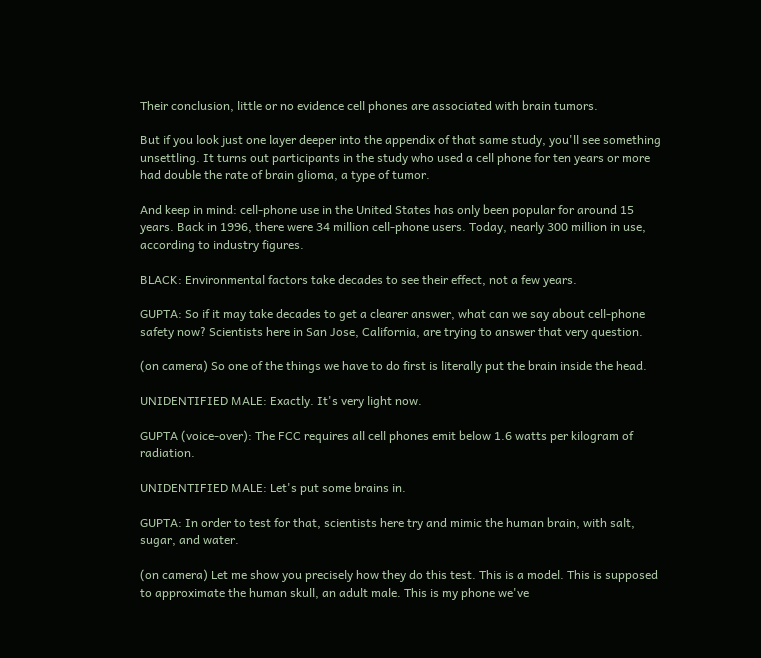Their conclusion, little or no evidence cell phones are associated with brain tumors.

But if you look just one layer deeper into the appendix of that same study, you'll see something unsettling. It turns out participants in the study who used a cell phone for ten years or more had double the rate of brain glioma, a type of tumor.

And keep in mind: cell-phone use in the United States has only been popular for around 15 years. Back in 1996, there were 34 million cell-phone users. Today, nearly 300 million in use, according to industry figures.

BLACK: Environmental factors take decades to see their effect, not a few years.

GUPTA: So if it may take decades to get a clearer answer, what can we say about cell-phone safety now? Scientists here in San Jose, California, are trying to answer that very question.

(on camera) So one of the things we have to do first is literally put the brain inside the head.

UNIDENTIFIED MALE: Exactly. It's very light now.

GUPTA (voice-over): The FCC requires all cell phones emit below 1.6 watts per kilogram of radiation.

UNIDENTIFIED MALE: Let's put some brains in.

GUPTA: In order to test for that, scientists here try and mimic the human brain, with salt, sugar, and water.

(on camera) Let me show you precisely how they do this test. This is a model. This is supposed to approximate the human skull, an adult male. This is my phone we've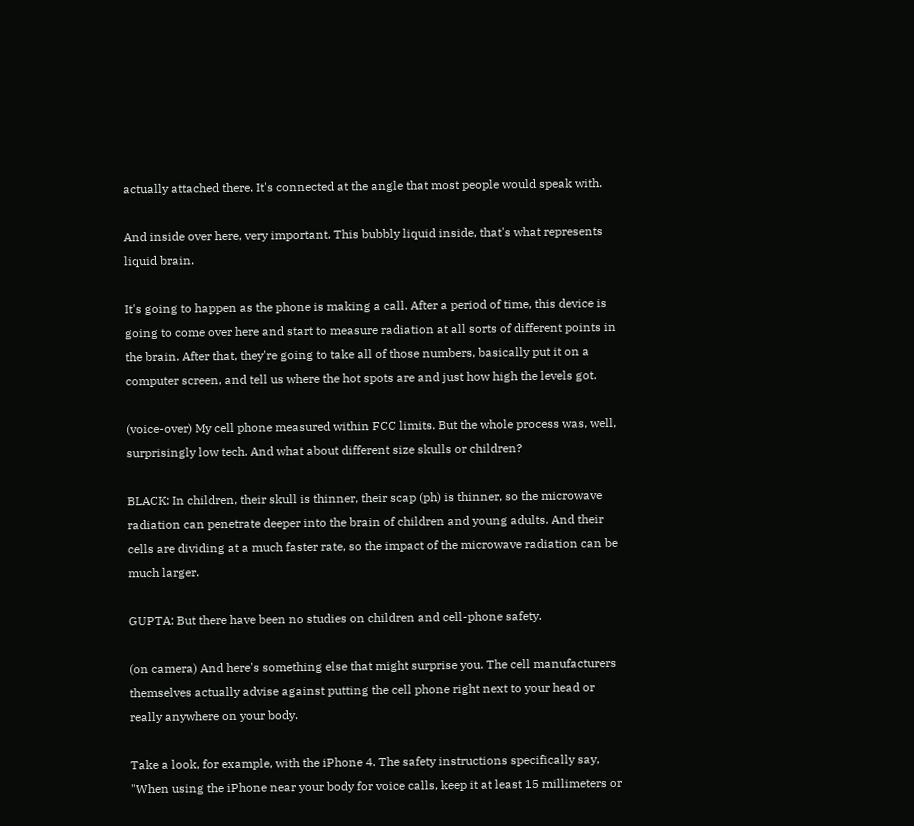actually attached there. It's connected at the angle that most people would speak with.

And inside over here, very important. This bubbly liquid inside, that's what represents liquid brain.

It's going to happen as the phone is making a call. After a period of time, this device is going to come over here and start to measure radiation at all sorts of different points in the brain. After that, they're going to take all of those numbers, basically put it on a computer screen, and tell us where the hot spots are and just how high the levels got.

(voice-over) My cell phone measured within FCC limits. But the whole process was, well, surprisingly low tech. And what about different size skulls or children?

BLACK: In children, their skull is thinner, their scap (ph) is thinner, so the microwave radiation can penetrate deeper into the brain of children and young adults. And their cells are dividing at a much faster rate, so the impact of the microwave radiation can be much larger.

GUPTA: But there have been no studies on children and cell-phone safety.

(on camera) And here's something else that might surprise you. The cell manufacturers themselves actually advise against putting the cell phone right next to your head or really anywhere on your body.

Take a look, for example, with the iPhone 4. The safety instructions specifically say, "When using the iPhone near your body for voice calls, keep it at least 15 millimeters or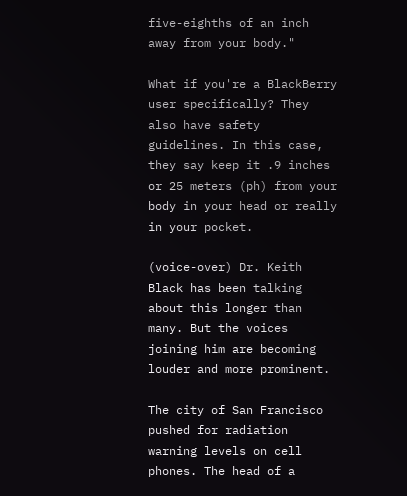five-eighths of an inch away from your body."

What if you're a BlackBerry user specifically? They also have safety guidelines. In this case, they say keep it .9 inches or 25 meters (ph) from your body in your head or really in your pocket.

(voice-over) Dr. Keith Black has been talking about this longer than many. But the voices joining him are becoming louder and more prominent.

The city of San Francisco pushed for radiation warning levels on cell phones. The head of a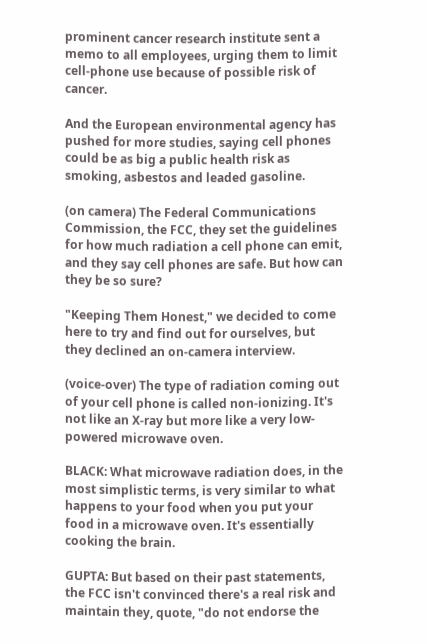prominent cancer research institute sent a memo to all employees, urging them to limit cell-phone use because of possible risk of cancer.

And the European environmental agency has pushed for more studies, saying cell phones could be as big a public health risk as smoking, asbestos and leaded gasoline.

(on camera) The Federal Communications Commission, the FCC, they set the guidelines for how much radiation a cell phone can emit, and they say cell phones are safe. But how can they be so sure?

"Keeping Them Honest," we decided to come here to try and find out for ourselves, but they declined an on-camera interview.

(voice-over) The type of radiation coming out of your cell phone is called non-ionizing. It's not like an X-ray but more like a very low-powered microwave oven.

BLACK: What microwave radiation does, in the most simplistic terms, is very similar to what happens to your food when you put your food in a microwave oven. It's essentially cooking the brain.

GUPTA: But based on their past statements, the FCC isn't convinced there's a real risk and maintain they, quote, "do not endorse the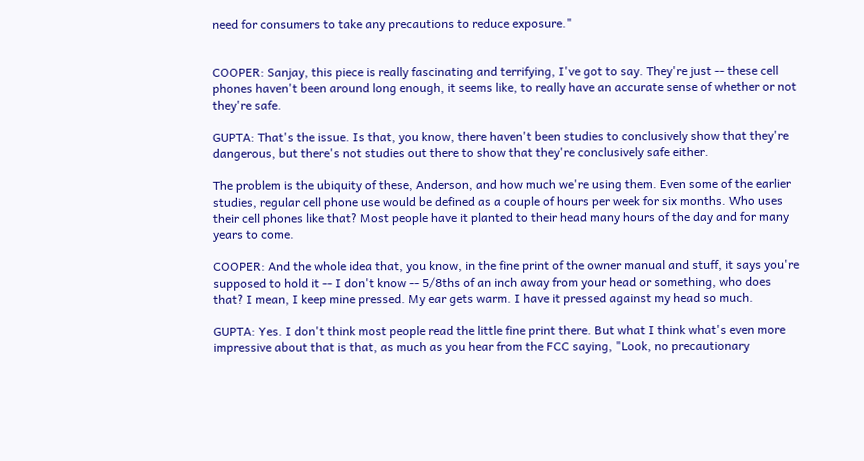need for consumers to take any precautions to reduce exposure."


COOPER: Sanjay, this piece is really fascinating and terrifying, I've got to say. They're just -- these cell phones haven't been around long enough, it seems like, to really have an accurate sense of whether or not they're safe.

GUPTA: That's the issue. Is that, you know, there haven't been studies to conclusively show that they're dangerous, but there's not studies out there to show that they're conclusively safe either.

The problem is the ubiquity of these, Anderson, and how much we're using them. Even some of the earlier studies, regular cell phone use would be defined as a couple of hours per week for six months. Who uses their cell phones like that? Most people have it planted to their head many hours of the day and for many years to come.

COOPER: And the whole idea that, you know, in the fine print of the owner manual and stuff, it says you're supposed to hold it -- I don't know -- 5/8ths of an inch away from your head or something, who does that? I mean, I keep mine pressed. My ear gets warm. I have it pressed against my head so much.

GUPTA: Yes. I don't think most people read the little fine print there. But what I think what's even more impressive about that is that, as much as you hear from the FCC saying, "Look, no precautionary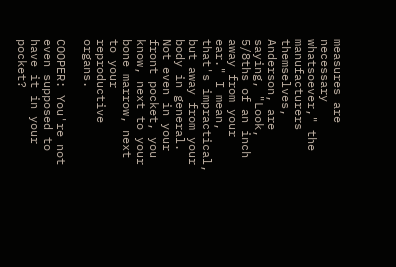measures are necessary whatsoever," the manufacturers themselves, Anderson, are saying, "Look, 5/8ths of an inch away from your ear." I mean, that's impractical, but away from your body in general. Not even in your front pocket, you know, next to your bone marrow, next to your reproductive organs.

COOPER: You're not even supposed to have it in your pocket?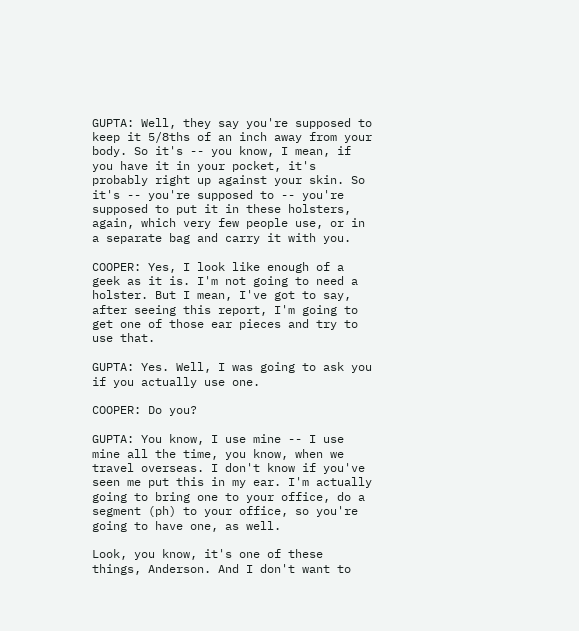GUPTA: Well, they say you're supposed to keep it 5/8ths of an inch away from your body. So it's -- you know, I mean, if you have it in your pocket, it's probably right up against your skin. So it's -- you're supposed to -- you're supposed to put it in these holsters, again, which very few people use, or in a separate bag and carry it with you.

COOPER: Yes, I look like enough of a geek as it is. I'm not going to need a holster. But I mean, I've got to say, after seeing this report, I'm going to get one of those ear pieces and try to use that.

GUPTA: Yes. Well, I was going to ask you if you actually use one.

COOPER: Do you?

GUPTA: You know, I use mine -- I use mine all the time, you know, when we travel overseas. I don't know if you've seen me put this in my ear. I'm actually going to bring one to your office, do a segment (ph) to your office, so you're going to have one, as well.

Look, you know, it's one of these things, Anderson. And I don't want to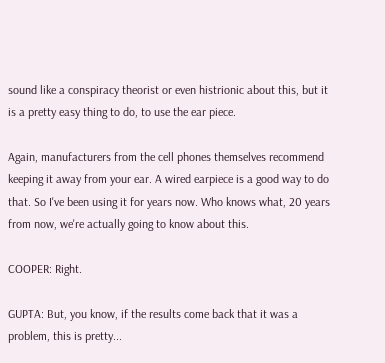sound like a conspiracy theorist or even histrionic about this, but it is a pretty easy thing to do, to use the ear piece.

Again, manufacturers from the cell phones themselves recommend keeping it away from your ear. A wired earpiece is a good way to do that. So I've been using it for years now. Who knows what, 20 years from now, we're actually going to know about this.

COOPER: Right.

GUPTA: But, you know, if the results come back that it was a problem, this is pretty...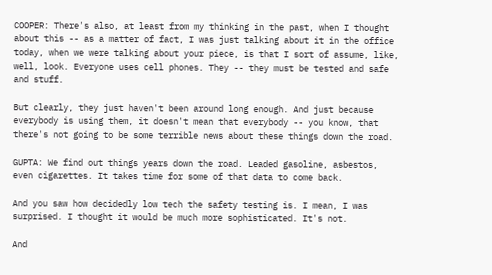COOPER: There's also, at least from my thinking in the past, when I thought about this -- as a matter of fact, I was just talking about it in the office today, when we were talking about your piece, is that I sort of assume, like, well, look. Everyone uses cell phones. They -- they must be tested and safe and stuff.

But clearly, they just haven't been around long enough. And just because everybody is using them, it doesn't mean that everybody -- you know, that there's not going to be some terrible news about these things down the road.

GUPTA: We find out things years down the road. Leaded gasoline, asbestos, even cigarettes. It takes time for some of that data to come back.

And you saw how decidedly low tech the safety testing is. I mean, I was surprised. I thought it would be much more sophisticated. It's not.

And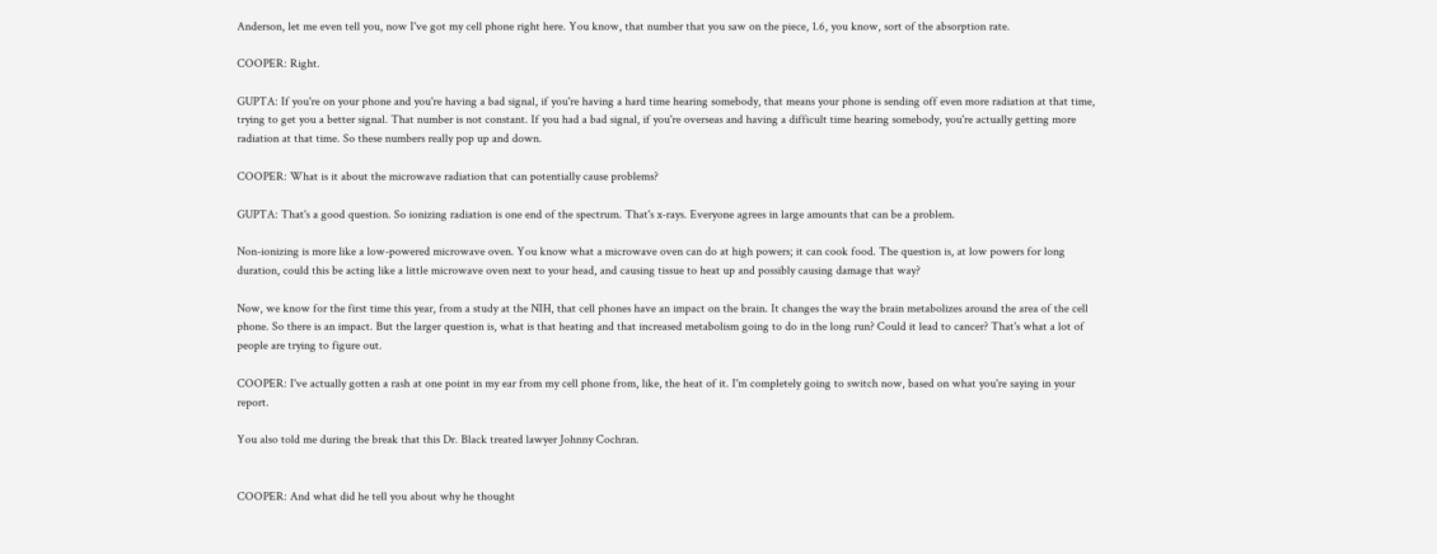Anderson, let me even tell you, now I've got my cell phone right here. You know, that number that you saw on the piece, 1.6, you know, sort of the absorption rate.

COOPER: Right.

GUPTA: If you're on your phone and you're having a bad signal, if you're having a hard time hearing somebody, that means your phone is sending off even more radiation at that time, trying to get you a better signal. That number is not constant. If you had a bad signal, if you're overseas and having a difficult time hearing somebody, you're actually getting more radiation at that time. So these numbers really pop up and down.

COOPER: What is it about the microwave radiation that can potentially cause problems?

GUPTA: That's a good question. So ionizing radiation is one end of the spectrum. That's x-rays. Everyone agrees in large amounts that can be a problem.

Non-ionizing is more like a low-powered microwave oven. You know what a microwave oven can do at high powers; it can cook food. The question is, at low powers for long duration, could this be acting like a little microwave oven next to your head, and causing tissue to heat up and possibly causing damage that way?

Now, we know for the first time this year, from a study at the NIH, that cell phones have an impact on the brain. It changes the way the brain metabolizes around the area of the cell phone. So there is an impact. But the larger question is, what is that heating and that increased metabolism going to do in the long run? Could it lead to cancer? That's what a lot of people are trying to figure out.

COOPER: I've actually gotten a rash at one point in my ear from my cell phone from, like, the heat of it. I'm completely going to switch now, based on what you're saying in your report.

You also told me during the break that this Dr. Black treated lawyer Johnny Cochran.


COOPER: And what did he tell you about why he thought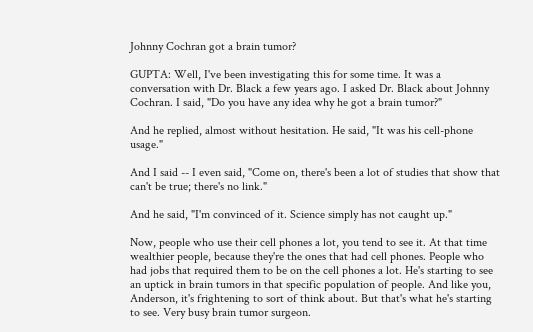Johnny Cochran got a brain tumor?

GUPTA: Well, I've been investigating this for some time. It was a conversation with Dr. Black a few years ago. I asked Dr. Black about Johnny Cochran. I said, "Do you have any idea why he got a brain tumor?"

And he replied, almost without hesitation. He said, "It was his cell-phone usage."

And I said -- I even said, "Come on, there's been a lot of studies that show that can't be true; there's no link."

And he said, "I'm convinced of it. Science simply has not caught up."

Now, people who use their cell phones a lot, you tend to see it. At that time wealthier people, because they're the ones that had cell phones. People who had jobs that required them to be on the cell phones a lot. He's starting to see an uptick in brain tumors in that specific population of people. And like you, Anderson, it's frightening to sort of think about. But that's what he's starting to see. Very busy brain tumor surgeon.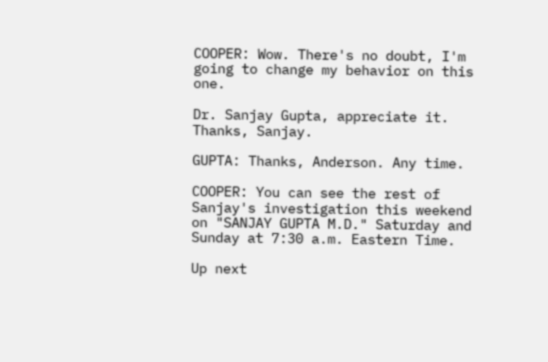COOPER: Wow. There's no doubt, I'm going to change my behavior on this one.

Dr. Sanjay Gupta, appreciate it. Thanks, Sanjay.

GUPTA: Thanks, Anderson. Any time.

COOPER: You can see the rest of Sanjay's investigation this weekend on "SANJAY GUPTA M.D." Saturday and Sunday at 7:30 a.m. Eastern Time.

Up next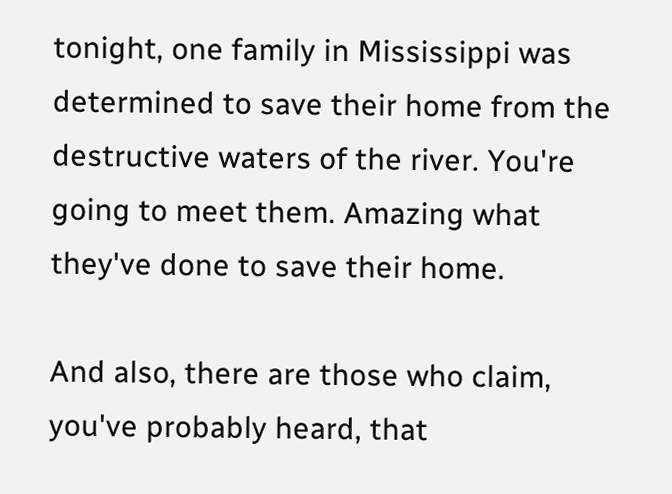tonight, one family in Mississippi was determined to save their home from the destructive waters of the river. You're going to meet them. Amazing what they've done to save their home.

And also, there are those who claim, you've probably heard, that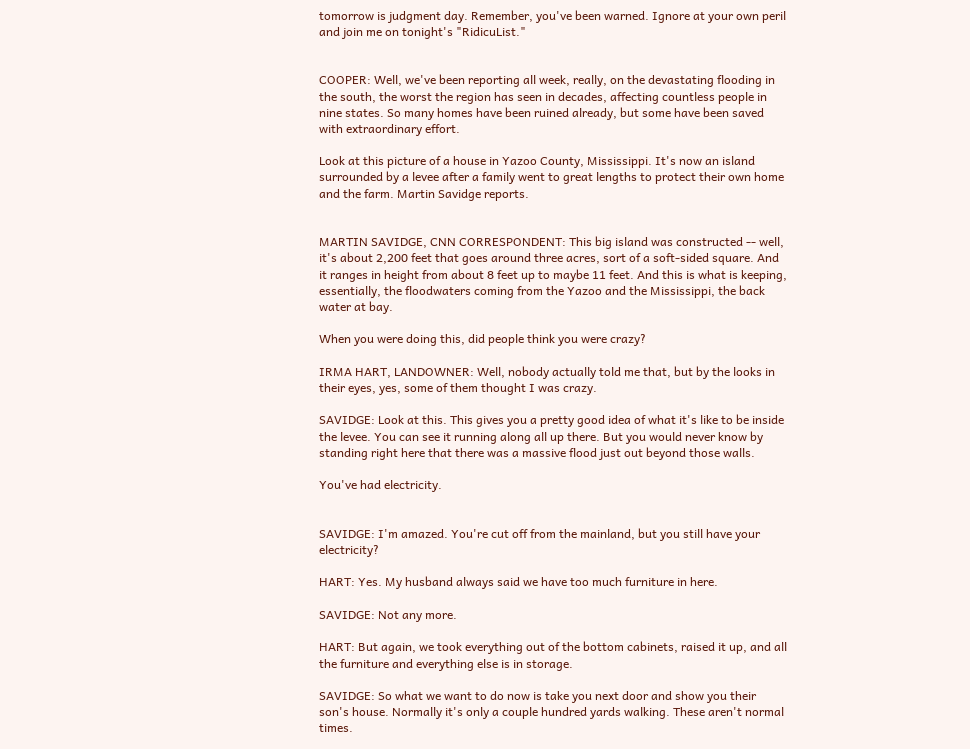tomorrow is judgment day. Remember, you've been warned. Ignore at your own peril and join me on tonight's "RidicuList."


COOPER: Well, we've been reporting all week, really, on the devastating flooding in the south, the worst the region has seen in decades, affecting countless people in nine states. So many homes have been ruined already, but some have been saved with extraordinary effort.

Look at this picture of a house in Yazoo County, Mississippi. It's now an island surrounded by a levee after a family went to great lengths to protect their own home and the farm. Martin Savidge reports.


MARTIN SAVIDGE, CNN CORRESPONDENT: This big island was constructed -- well, it's about 2,200 feet that goes around three acres, sort of a soft-sided square. And it ranges in height from about 8 feet up to maybe 11 feet. And this is what is keeping, essentially, the floodwaters coming from the Yazoo and the Mississippi, the back water at bay.

When you were doing this, did people think you were crazy?

IRMA HART, LANDOWNER: Well, nobody actually told me that, but by the looks in their eyes, yes, some of them thought I was crazy.

SAVIDGE: Look at this. This gives you a pretty good idea of what it's like to be inside the levee. You can see it running along all up there. But you would never know by standing right here that there was a massive flood just out beyond those walls.

You've had electricity.


SAVIDGE: I'm amazed. You're cut off from the mainland, but you still have your electricity?

HART: Yes. My husband always said we have too much furniture in here.

SAVIDGE: Not any more.

HART: But again, we took everything out of the bottom cabinets, raised it up, and all the furniture and everything else is in storage.

SAVIDGE: So what we want to do now is take you next door and show you their son's house. Normally it's only a couple hundred yards walking. These aren't normal times.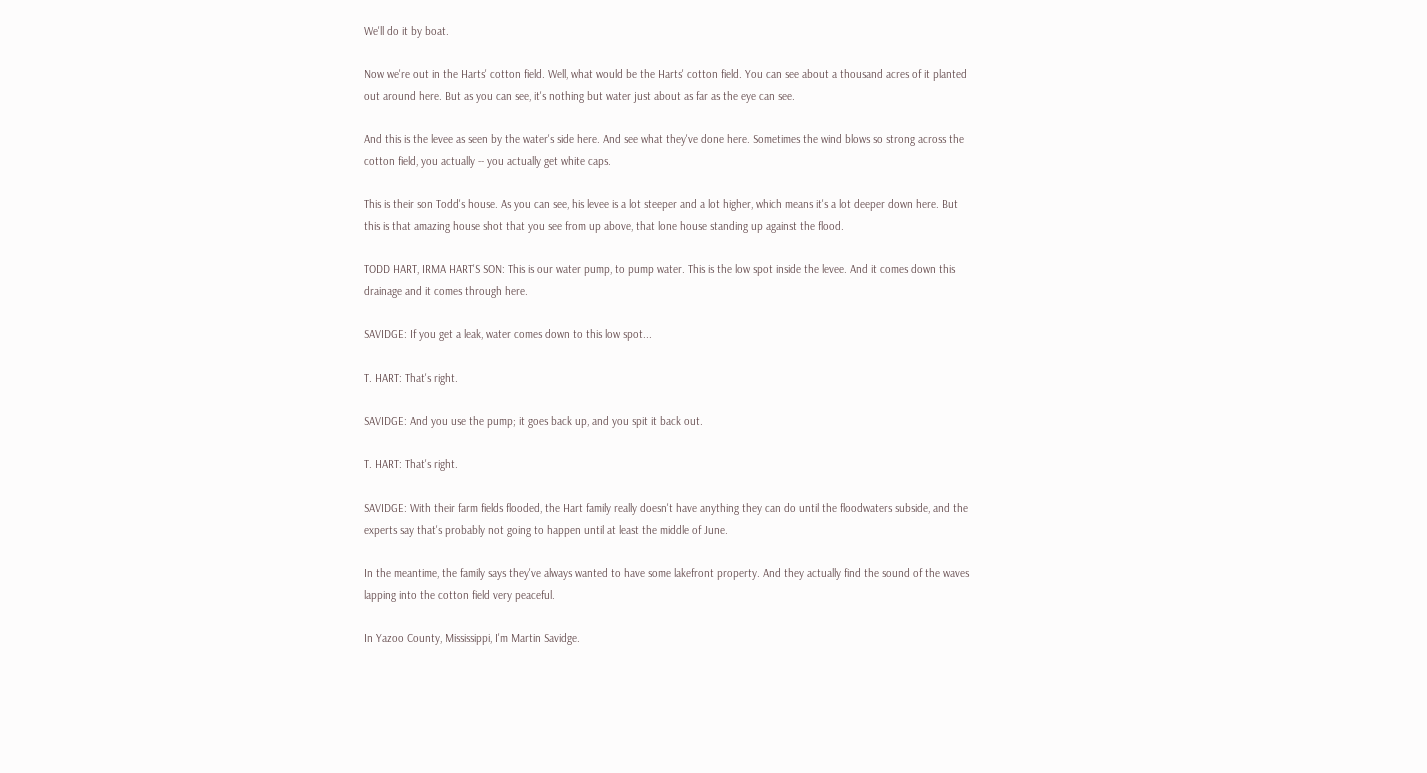We'll do it by boat.

Now we're out in the Harts' cotton field. Well, what would be the Harts' cotton field. You can see about a thousand acres of it planted out around here. But as you can see, it's nothing but water just about as far as the eye can see.

And this is the levee as seen by the water's side here. And see what they've done here. Sometimes the wind blows so strong across the cotton field, you actually -- you actually get white caps.

This is their son Todd's house. As you can see, his levee is a lot steeper and a lot higher, which means it's a lot deeper down here. But this is that amazing house shot that you see from up above, that lone house standing up against the flood.

TODD HART, IRMA HART'S SON: This is our water pump, to pump water. This is the low spot inside the levee. And it comes down this drainage and it comes through here.

SAVIDGE: If you get a leak, water comes down to this low spot...

T. HART: That's right.

SAVIDGE: And you use the pump; it goes back up, and you spit it back out.

T. HART: That's right.

SAVIDGE: With their farm fields flooded, the Hart family really doesn't have anything they can do until the floodwaters subside, and the experts say that's probably not going to happen until at least the middle of June.

In the meantime, the family says they've always wanted to have some lakefront property. And they actually find the sound of the waves lapping into the cotton field very peaceful.

In Yazoo County, Mississippi, I'm Martin Savidge.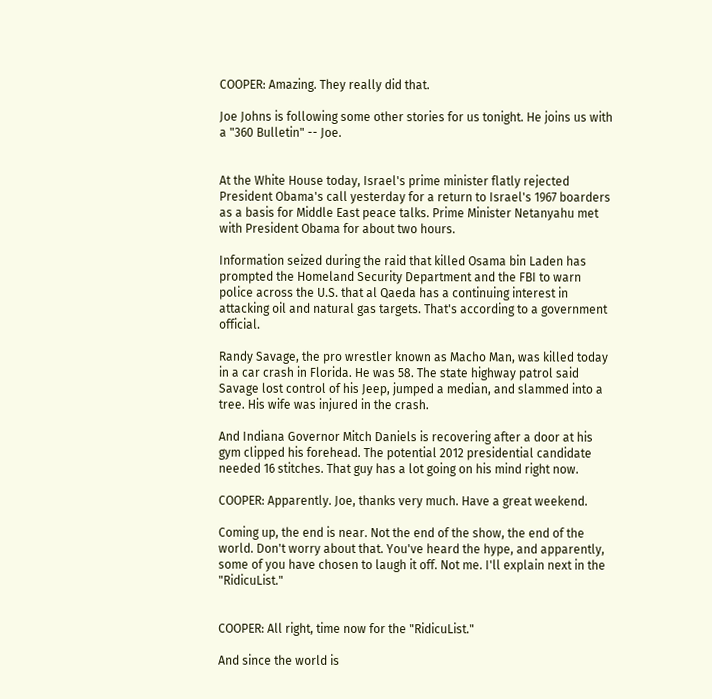COOPER: Amazing. They really did that.

Joe Johns is following some other stories for us tonight. He joins us with a "360 Bulletin" -- Joe.


At the White House today, Israel's prime minister flatly rejected President Obama's call yesterday for a return to Israel's 1967 boarders as a basis for Middle East peace talks. Prime Minister Netanyahu met with President Obama for about two hours.

Information seized during the raid that killed Osama bin Laden has prompted the Homeland Security Department and the FBI to warn police across the U.S. that al Qaeda has a continuing interest in attacking oil and natural gas targets. That's according to a government official.

Randy Savage, the pro wrestler known as Macho Man, was killed today in a car crash in Florida. He was 58. The state highway patrol said Savage lost control of his Jeep, jumped a median, and slammed into a tree. His wife was injured in the crash.

And Indiana Governor Mitch Daniels is recovering after a door at his gym clipped his forehead. The potential 2012 presidential candidate needed 16 stitches. That guy has a lot going on his mind right now.

COOPER: Apparently. Joe, thanks very much. Have a great weekend.

Coming up, the end is near. Not the end of the show, the end of the world. Don't worry about that. You've heard the hype, and apparently, some of you have chosen to laugh it off. Not me. I'll explain next in the "RidicuList."


COOPER: All right, time now for the "RidicuList."

And since the world is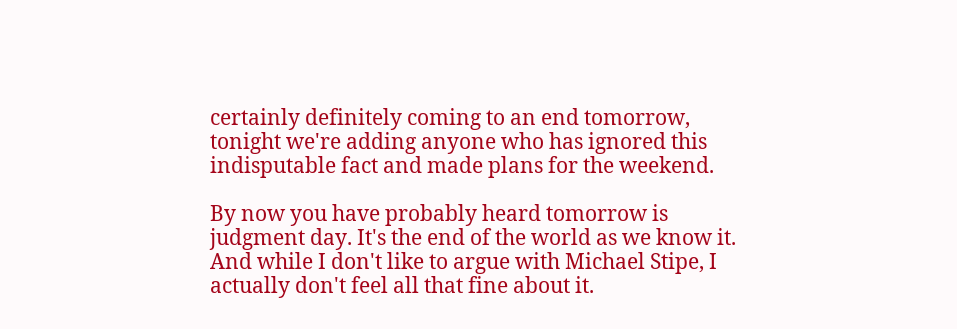certainly definitely coming to an end tomorrow, tonight we're adding anyone who has ignored this indisputable fact and made plans for the weekend.

By now you have probably heard tomorrow is judgment day. It's the end of the world as we know it. And while I don't like to argue with Michael Stipe, I actually don't feel all that fine about it.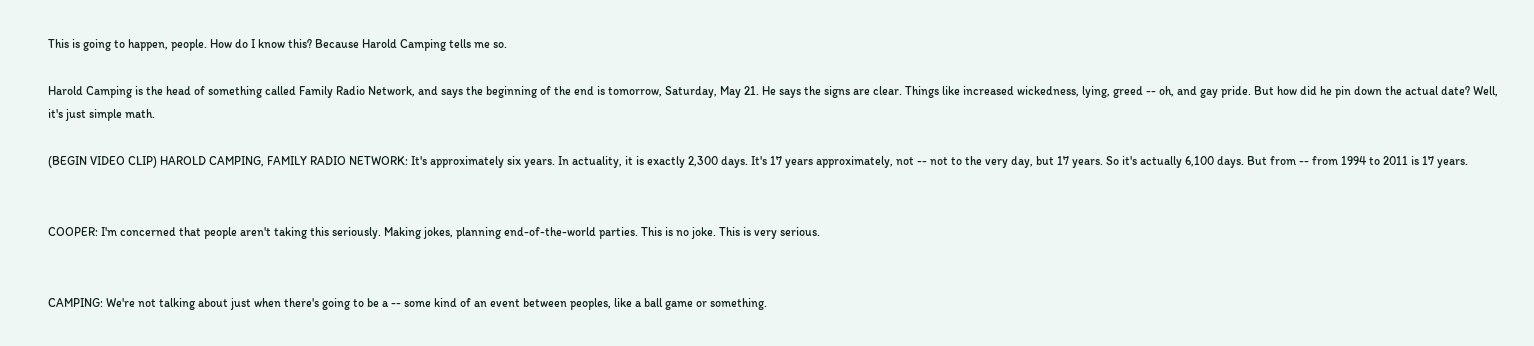This is going to happen, people. How do I know this? Because Harold Camping tells me so.

Harold Camping is the head of something called Family Radio Network, and says the beginning of the end is tomorrow, Saturday, May 21. He says the signs are clear. Things like increased wickedness, lying, greed -- oh, and gay pride. But how did he pin down the actual date? Well, it's just simple math.

(BEGIN VIDEO CLIP) HAROLD CAMPING, FAMILY RADIO NETWORK: It's approximately six years. In actuality, it is exactly 2,300 days. It's 17 years approximately, not -- not to the very day, but 17 years. So it's actually 6,100 days. But from -- from 1994 to 2011 is 17 years.


COOPER: I'm concerned that people aren't taking this seriously. Making jokes, planning end-of-the-world parties. This is no joke. This is very serious.


CAMPING: We're not talking about just when there's going to be a -- some kind of an event between peoples, like a ball game or something.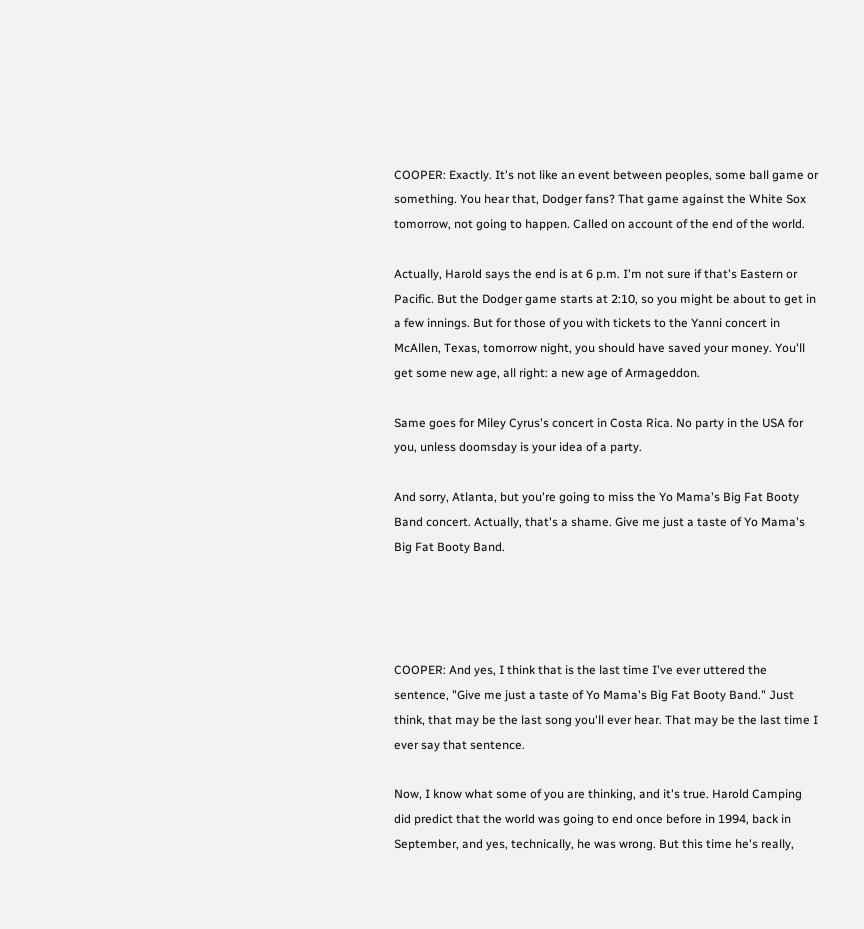COOPER: Exactly. It's not like an event between peoples, some ball game or something. You hear that, Dodger fans? That game against the White Sox tomorrow, not going to happen. Called on account of the end of the world.

Actually, Harold says the end is at 6 p.m. I'm not sure if that's Eastern or Pacific. But the Dodger game starts at 2:10, so you might be about to get in a few innings. But for those of you with tickets to the Yanni concert in McAllen, Texas, tomorrow night, you should have saved your money. You'll get some new age, all right: a new age of Armageddon.

Same goes for Miley Cyrus's concert in Costa Rica. No party in the USA for you, unless doomsday is your idea of a party.

And sorry, Atlanta, but you're going to miss the Yo Mama's Big Fat Booty Band concert. Actually, that's a shame. Give me just a taste of Yo Mama's Big Fat Booty Band.




COOPER: And yes, I think that is the last time I've ever uttered the sentence, "Give me just a taste of Yo Mama's Big Fat Booty Band." Just think, that may be the last song you'll ever hear. That may be the last time I ever say that sentence.

Now, I know what some of you are thinking, and it's true. Harold Camping did predict that the world was going to end once before in 1994, back in September, and yes, technically, he was wrong. But this time he's really,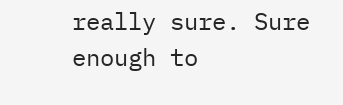really sure. Sure enough to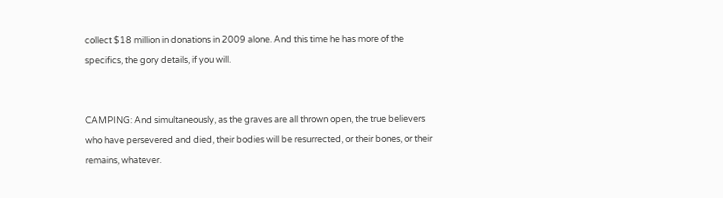collect $18 million in donations in 2009 alone. And this time he has more of the specifics, the gory details, if you will.


CAMPING: And simultaneously, as the graves are all thrown open, the true believers who have persevered and died, their bodies will be resurrected, or their bones, or their remains, whatever.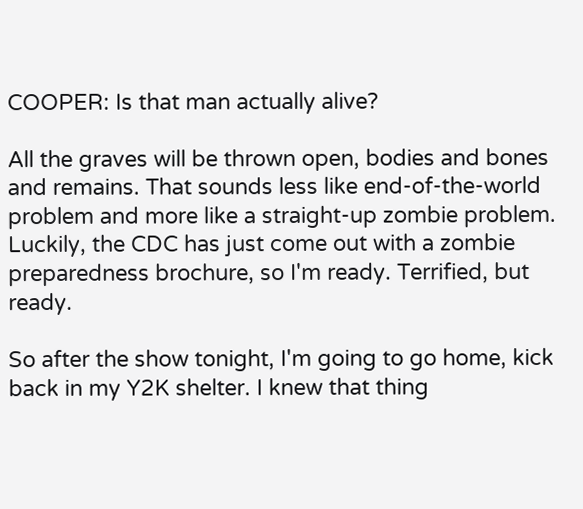COOPER: Is that man actually alive?

All the graves will be thrown open, bodies and bones and remains. That sounds less like end-of-the-world problem and more like a straight-up zombie problem. Luckily, the CDC has just come out with a zombie preparedness brochure, so I'm ready. Terrified, but ready.

So after the show tonight, I'm going to go home, kick back in my Y2K shelter. I knew that thing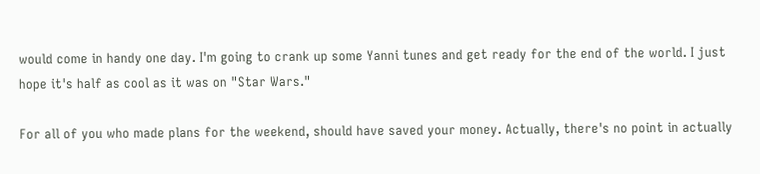would come in handy one day. I'm going to crank up some Yanni tunes and get ready for the end of the world. I just hope it's half as cool as it was on "Star Wars."

For all of you who made plans for the weekend, should have saved your money. Actually, there's no point in actually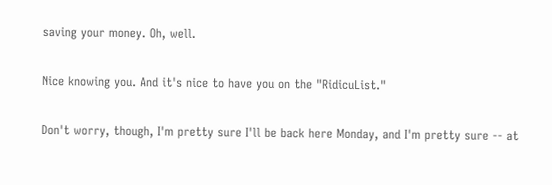saving your money. Oh, well.

Nice knowing you. And it's nice to have you on the "RidicuList."

Don't worry, though, I'm pretty sure I'll be back here Monday, and I'm pretty sure -- at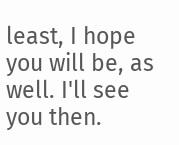least, I hope you will be, as well. I'll see you then.